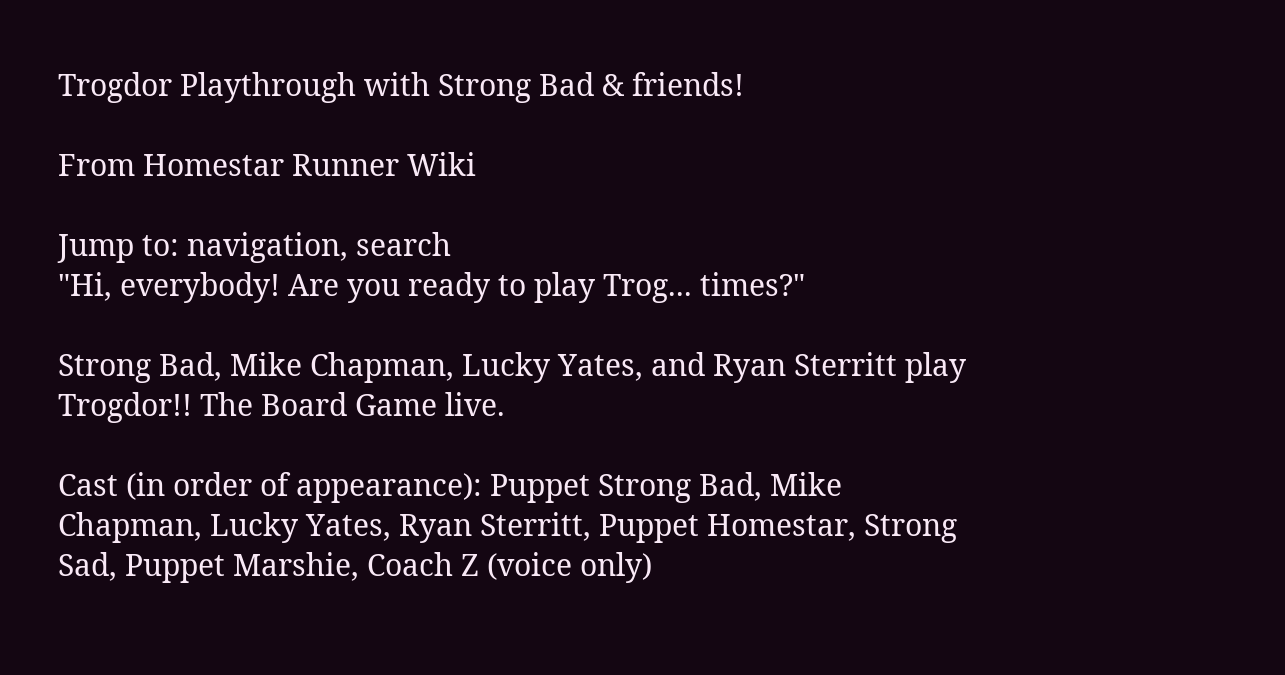Trogdor Playthrough with Strong Bad & friends!

From Homestar Runner Wiki

Jump to: navigation, search
"Hi, everybody! Are you ready to play Trog... times?"

Strong Bad, Mike Chapman, Lucky Yates, and Ryan Sterritt play Trogdor!! The Board Game live.

Cast (in order of appearance): Puppet Strong Bad, Mike Chapman, Lucky Yates, Ryan Sterritt, Puppet Homestar, Strong Sad, Puppet Marshie, Coach Z (voice only)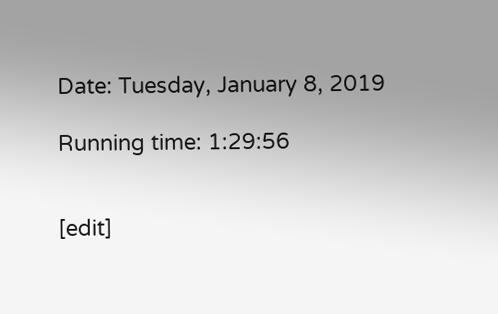Date: Tuesday, January 8, 2019

Running time: 1:29:56


[edit]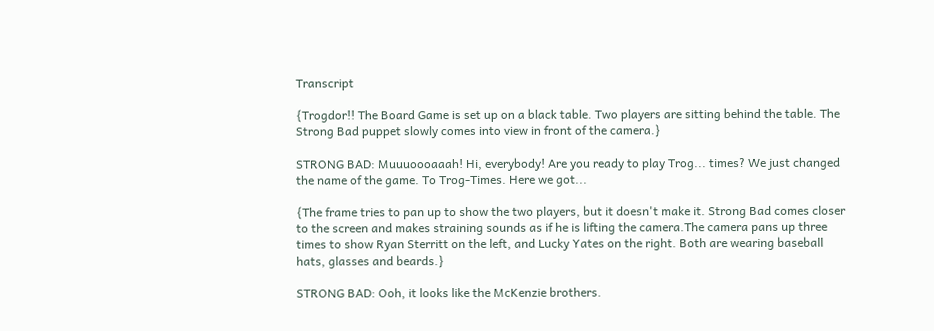Transcript

{Trogdor!! The Board Game is set up on a black table. Two players are sitting behind the table. The Strong Bad puppet slowly comes into view in front of the camera.}

STRONG BAD: Muuuoooaaah! Hi, everybody! Are you ready to play Trog... times? We just changed the name of the game. To Trog-Times. Here we got...

{The frame tries to pan up to show the two players, but it doesn't make it. Strong Bad comes closer to the screen and makes straining sounds as if he is lifting the camera.The camera pans up three times to show Ryan Sterritt on the left, and Lucky Yates on the right. Both are wearing baseball hats, glasses and beards.}

STRONG BAD: Ooh, it looks like the McKenzie brothers.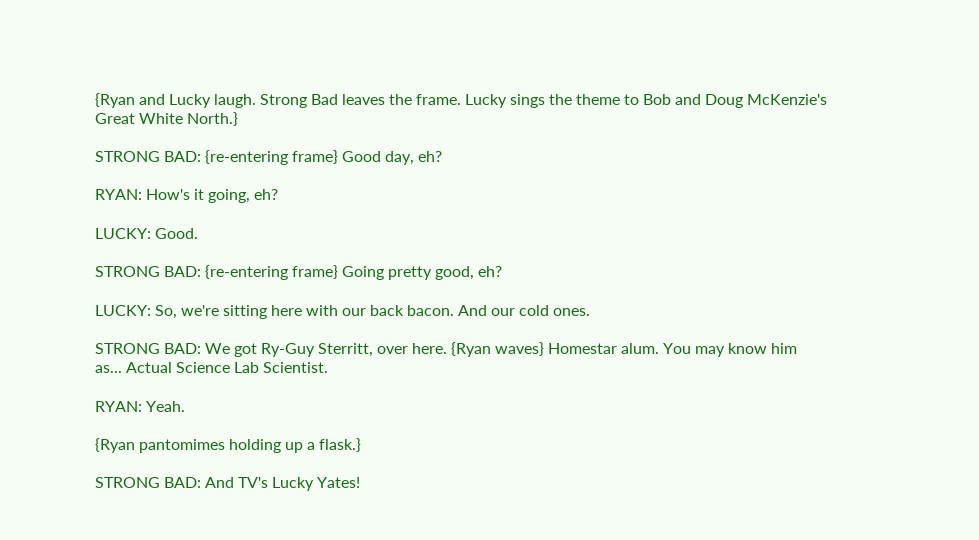{Ryan and Lucky laugh. Strong Bad leaves the frame. Lucky sings the theme to Bob and Doug McKenzie's Great White North.}

STRONG BAD: {re-entering frame} Good day, eh?

RYAN: How's it going, eh?

LUCKY: Good.

STRONG BAD: {re-entering frame} Going pretty good, eh?

LUCKY: So, we're sitting here with our back bacon. And our cold ones.

STRONG BAD: We got Ry-Guy Sterritt, over here. {Ryan waves} Homestar alum. You may know him as... Actual Science Lab Scientist.

RYAN: Yeah.

{Ryan pantomimes holding up a flask.}

STRONG BAD: And TV's Lucky Yates!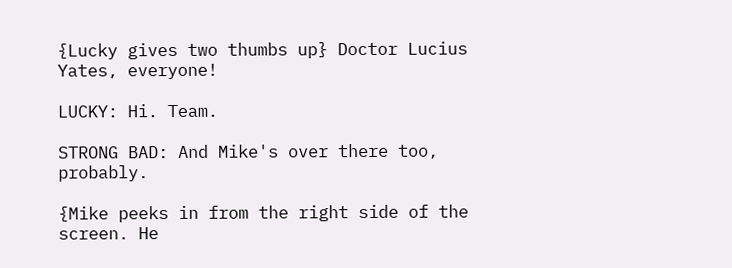{Lucky gives two thumbs up} Doctor Lucius Yates, everyone!

LUCKY: Hi. Team.

STRONG BAD: And Mike's over there too, probably.

{Mike peeks in from the right side of the screen. He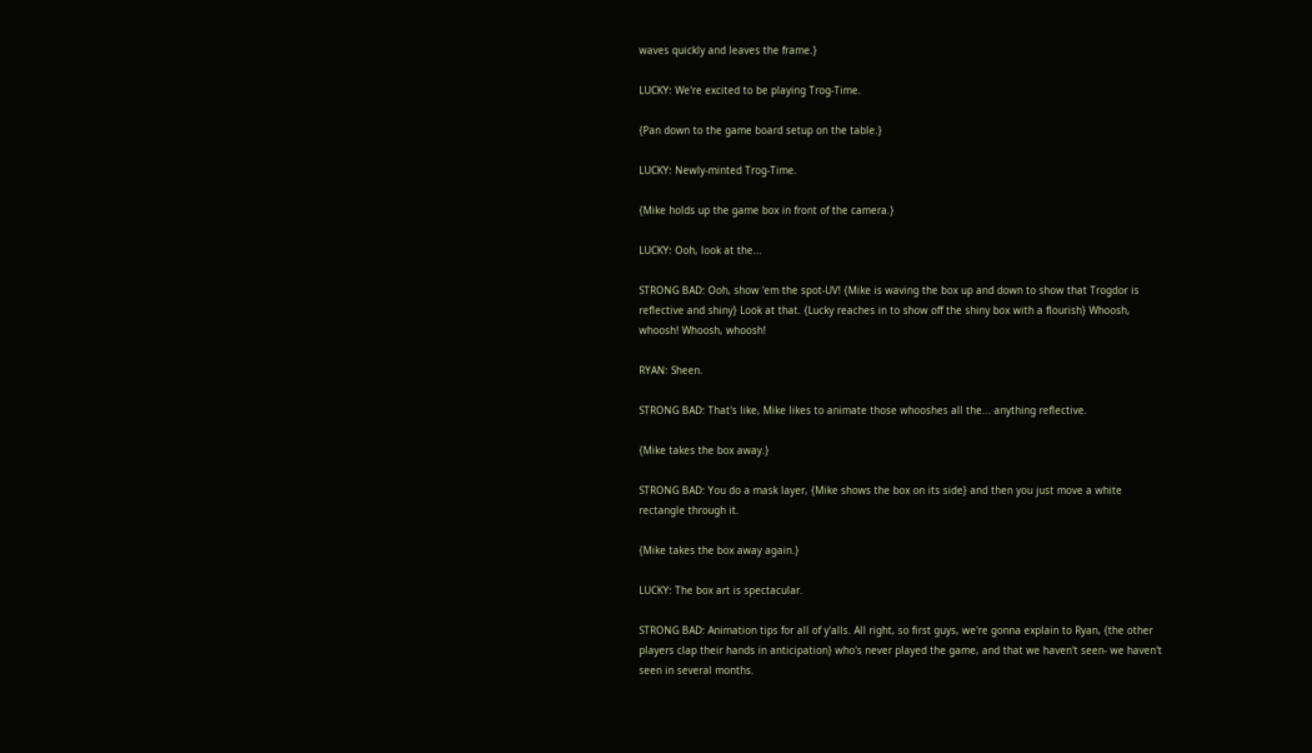waves quickly and leaves the frame.}

LUCKY: We're excited to be playing Trog-Time.

{Pan down to the game board setup on the table.}

LUCKY: Newly-minted Trog-Time.

{Mike holds up the game box in front of the camera.}

LUCKY: Ooh, look at the...

STRONG BAD: Ooh, show 'em the spot-UV! {Mike is waving the box up and down to show that Trogdor is reflective and shiny} Look at that. {Lucky reaches in to show off the shiny box with a flourish} Whoosh, whoosh! Whoosh, whoosh!

RYAN: Sheen.

STRONG BAD: That's like, Mike likes to animate those whooshes all the... anything reflective.

{Mike takes the box away.}

STRONG BAD: You do a mask layer, {Mike shows the box on its side} and then you just move a white rectangle through it.

{Mike takes the box away again.}

LUCKY: The box art is spectacular.

STRONG BAD: Animation tips for all of y'alls. All right, so first guys, we're gonna explain to Ryan, {the other players clap their hands in anticipation} who's never played the game, and that we haven't seen- we haven't seen in several months.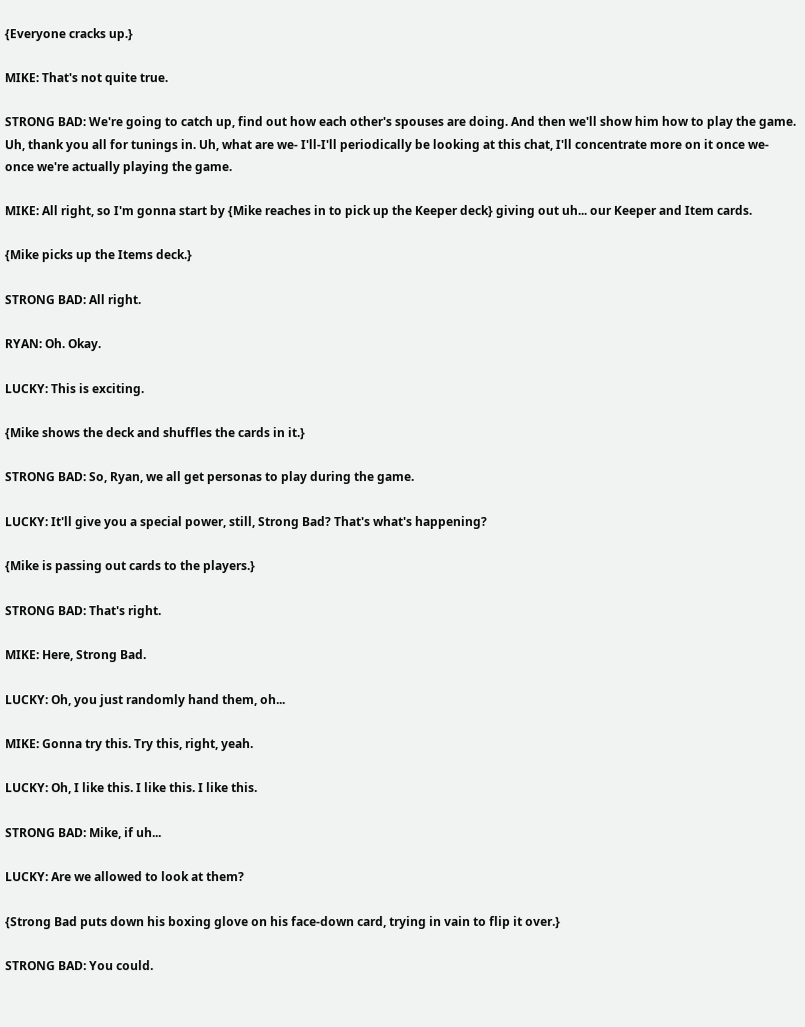{Everyone cracks up.}

MIKE: That's not quite true.

STRONG BAD: We're going to catch up, find out how each other's spouses are doing. And then we'll show him how to play the game. Uh, thank you all for tunings in. Uh, what are we- I'll-I'll periodically be looking at this chat, I'll concentrate more on it once we- once we're actually playing the game.

MIKE: All right, so I'm gonna start by {Mike reaches in to pick up the Keeper deck} giving out uh... our Keeper and Item cards.

{Mike picks up the Items deck.}

STRONG BAD: All right.

RYAN: Oh. Okay.

LUCKY: This is exciting.

{Mike shows the deck and shuffles the cards in it.}

STRONG BAD: So, Ryan, we all get personas to play during the game.

LUCKY: It'll give you a special power, still, Strong Bad? That's what's happening?

{Mike is passing out cards to the players.}

STRONG BAD: That's right.

MIKE: Here, Strong Bad.

LUCKY: Oh, you just randomly hand them, oh...

MIKE: Gonna try this. Try this, right, yeah.

LUCKY: Oh, I like this. I like this. I like this.

STRONG BAD: Mike, if uh...

LUCKY: Are we allowed to look at them?

{Strong Bad puts down his boxing glove on his face-down card, trying in vain to flip it over.}

STRONG BAD: You could.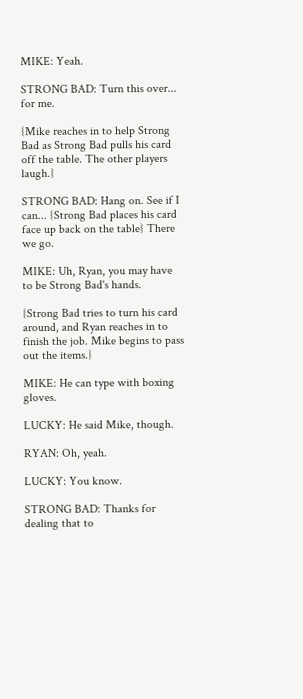MIKE: Yeah.

STRONG BAD: Turn this over... for me.

{Mike reaches in to help Strong Bad as Strong Bad pulls his card off the table. The other players laugh.}

STRONG BAD: Hang on. See if I can... {Strong Bad places his card face up back on the table} There we go.

MIKE: Uh, Ryan, you may have to be Strong Bad's hands.

{Strong Bad tries to turn his card around, and Ryan reaches in to finish the job. Mike begins to pass out the items.}

MIKE: He can type with boxing gloves.

LUCKY: He said Mike, though.

RYAN: Oh, yeah.

LUCKY: You know.

STRONG BAD: Thanks for dealing that to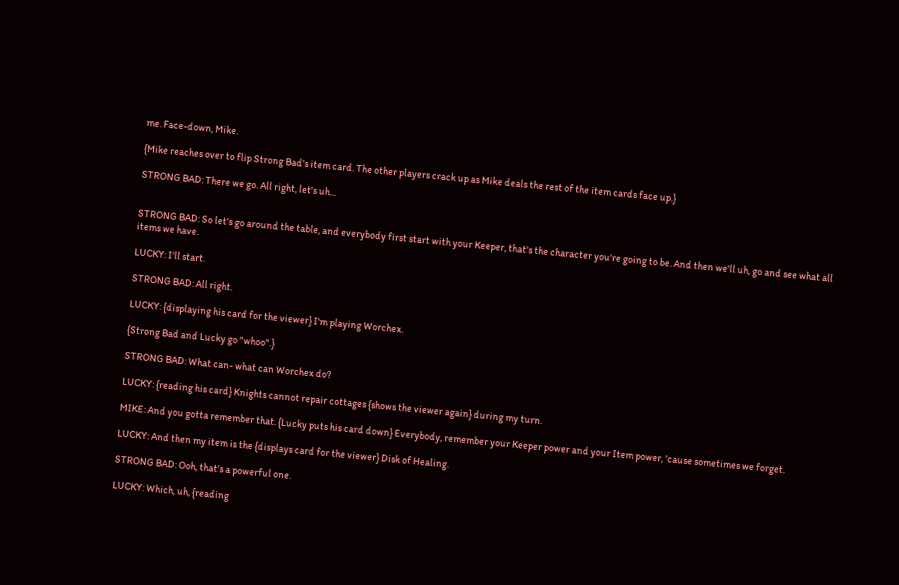me. Face-down, Mike.

{Mike reaches over to flip Strong Bad's item card. The other players crack up as Mike deals the rest of the item cards face up.}

STRONG BAD: There we go. All right, let's uh...


STRONG BAD: So let's go around the table, and everybody first start with your Keeper, that's the character you're going to be. And then we'll uh, go and see what all items we have.

LUCKY: I'll start.

STRONG BAD: All right.

LUCKY: {displaying his card for the viewer} I'm playing Worchex.

{Strong Bad and Lucky go "whoo".}

STRONG BAD: What can- what can Worchex do?

LUCKY: {reading his card} Knights cannot repair cottages {shows the viewer again} during my turn.

MIKE: And you gotta remember that. {Lucky puts his card down} Everybody, remember your Keeper power and your Item power, 'cause sometimes we forget.

LUCKY: And then my item is the {displays card for the viewer} Disk of Healing.

STRONG BAD: Ooh, that's a powerful one.

LUCKY: Which, uh, {reading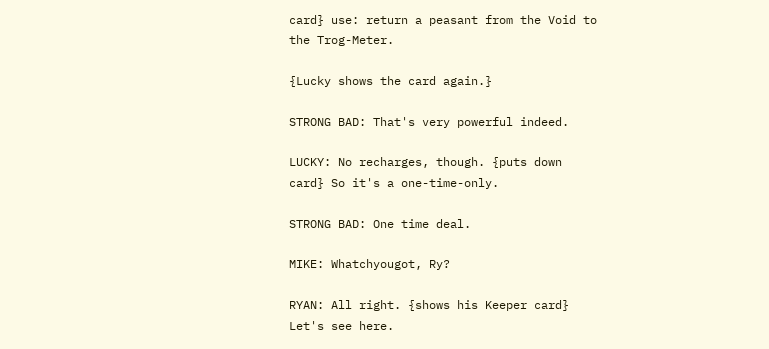card} use: return a peasant from the Void to the Trog-Meter.

{Lucky shows the card again.}

STRONG BAD: That's very powerful indeed.

LUCKY: No recharges, though. {puts down card} So it's a one-time-only.

STRONG BAD: One time deal.

MIKE: Whatchyougot, Ry?

RYAN: All right. {shows his Keeper card} Let's see here.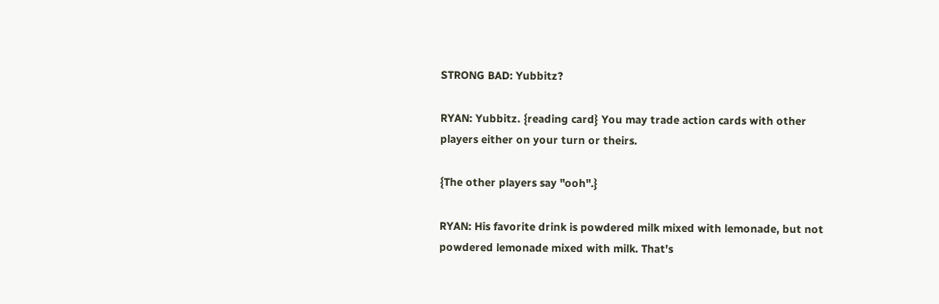STRONG BAD: Yubbitz?

RYAN: Yubbitz. {reading card} You may trade action cards with other players either on your turn or theirs.

{The other players say "ooh".}

RYAN: His favorite drink is powdered milk mixed with lemonade, but not powdered lemonade mixed with milk. That's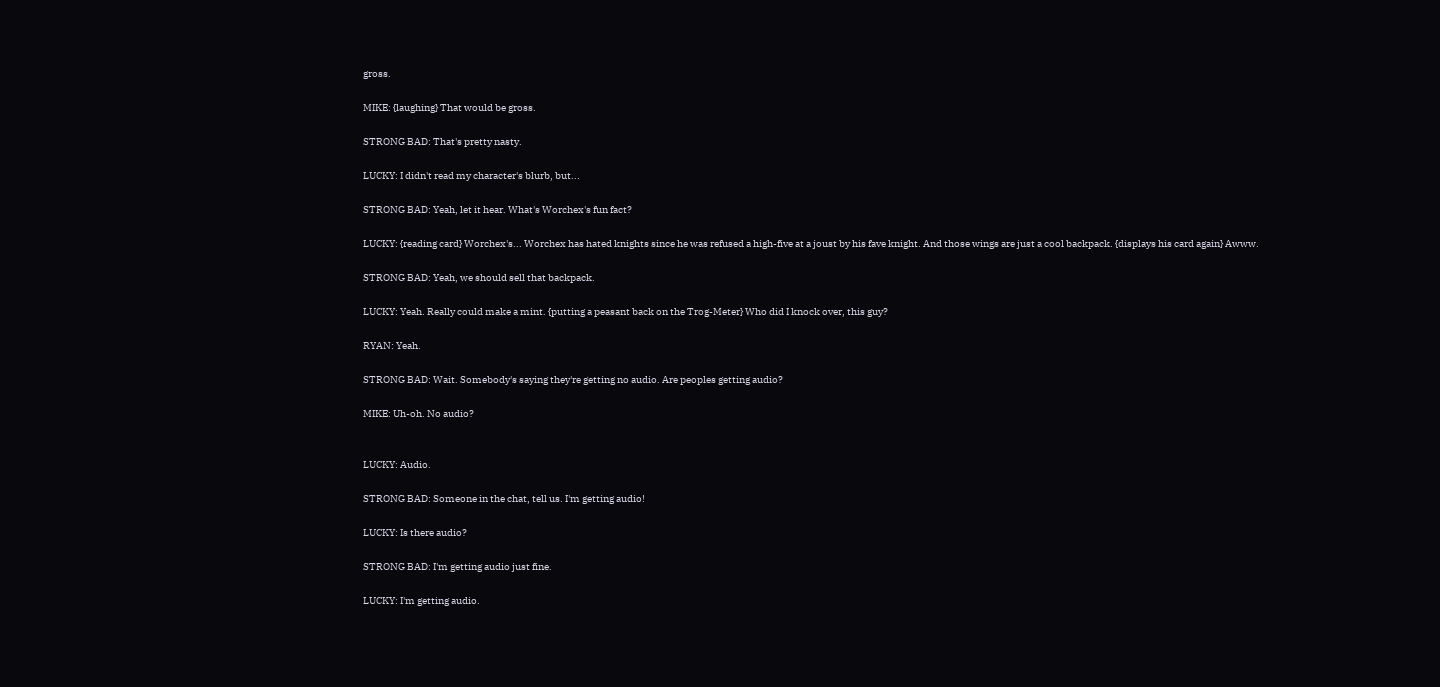gross.

MIKE: {laughing} That would be gross.

STRONG BAD: That's pretty nasty.

LUCKY: I didn't read my character's blurb, but...

STRONG BAD: Yeah, let it hear. What's Worchex's fun fact?

LUCKY: {reading card} Worchex's... Worchex has hated knights since he was refused a high-five at a joust by his fave knight. And those wings are just a cool backpack. {displays his card again} Awww.

STRONG BAD: Yeah, we should sell that backpack.

LUCKY: Yeah. Really could make a mint. {putting a peasant back on the Trog-Meter} Who did I knock over, this guy?

RYAN: Yeah.

STRONG BAD: Wait. Somebody's saying they're getting no audio. Are peoples getting audio?

MIKE: Uh-oh. No audio?


LUCKY: Audio.

STRONG BAD: Someone in the chat, tell us. I'm getting audio!

LUCKY: Is there audio?

STRONG BAD: I'm getting audio just fine.

LUCKY: I'm getting audio.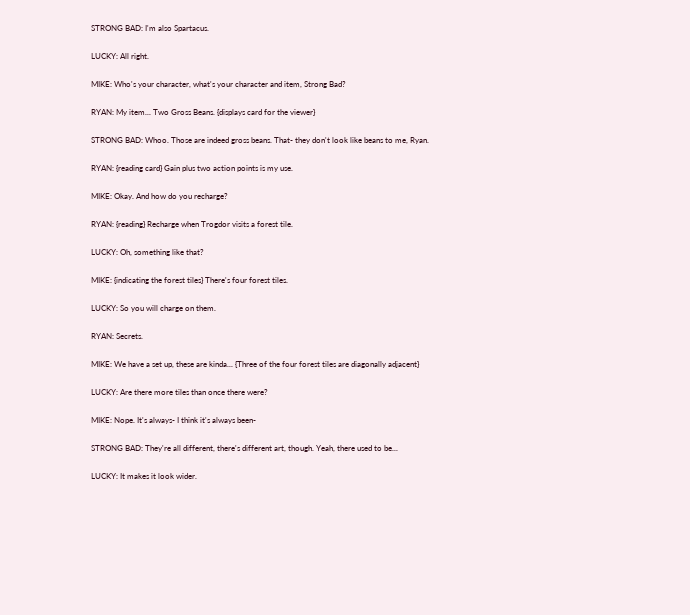STRONG BAD: I'm also Spartacus.

LUCKY: All right.

MIKE: Who's your character, what's your character and item, Strong Bad?

RYAN: My item... Two Gross Beans. {displays card for the viewer}

STRONG BAD: Whoo. Those are indeed gross beans. That- they don't look like beans to me, Ryan.

RYAN: {reading card} Gain plus two action points is my use.

MIKE: Okay. And how do you recharge?

RYAN: {reading} Recharge when Trogdor visits a forest tile.

LUCKY: Oh, something like that?

MIKE: {indicating the forest tiles} There's four forest tiles.

LUCKY: So you will charge on them.

RYAN: Secrets.

MIKE: We have a set up, these are kinda... {Three of the four forest tiles are diagonally adjacent}

LUCKY: Are there more tiles than once there were?

MIKE: Nope. It's always- I think it's always been-

STRONG BAD: They're all different, there's different art, though. Yeah, there used to be...

LUCKY: It makes it look wider.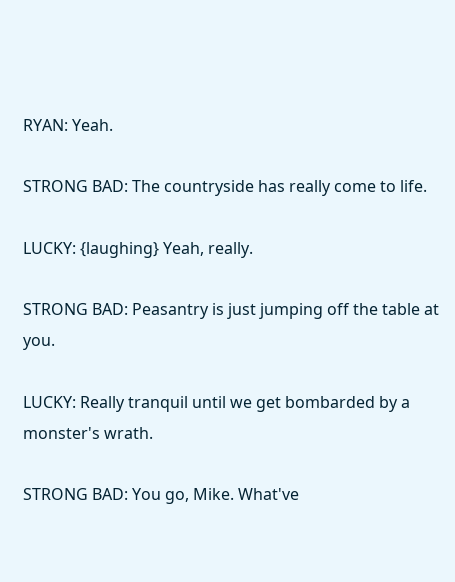RYAN: Yeah.

STRONG BAD: The countryside has really come to life.

LUCKY: {laughing} Yeah, really.

STRONG BAD: Peasantry is just jumping off the table at you.

LUCKY: Really tranquil until we get bombarded by a monster's wrath.

STRONG BAD: You go, Mike. What've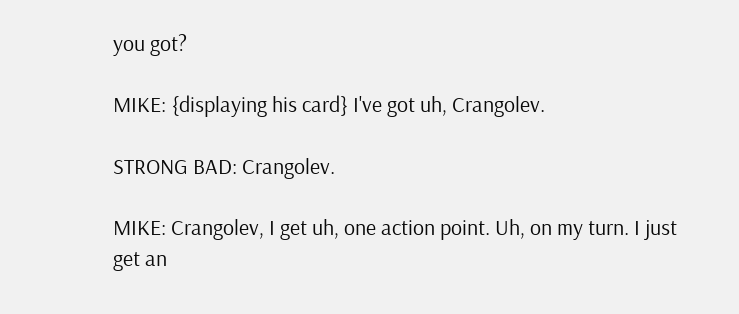you got?

MIKE: {displaying his card} I've got uh, Crangolev.

STRONG BAD: Crangolev.

MIKE: Crangolev, I get uh, one action point. Uh, on my turn. I just get an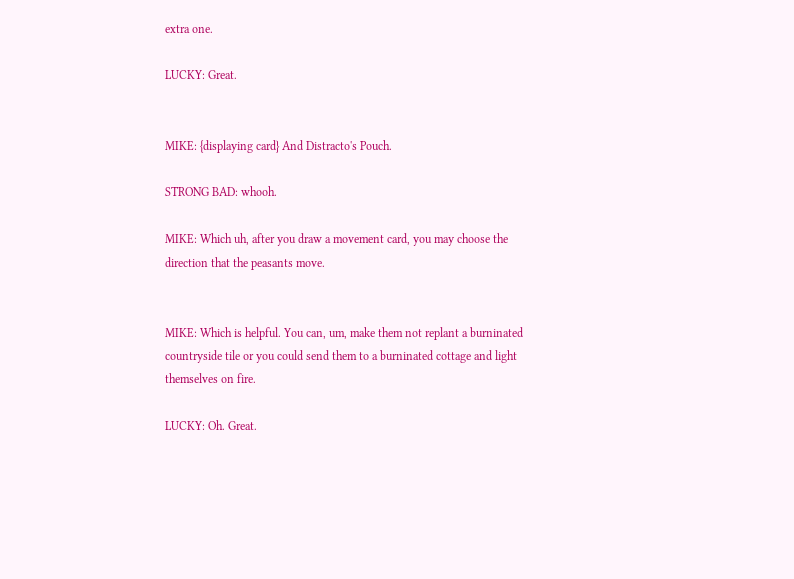extra one.

LUCKY: Great.


MIKE: {displaying card} And Distracto's Pouch.

STRONG BAD: whooh.

MIKE: Which uh, after you draw a movement card, you may choose the direction that the peasants move.


MIKE: Which is helpful. You can, um, make them not replant a burninated countryside tile or you could send them to a burninated cottage and light themselves on fire.

LUCKY: Oh. Great.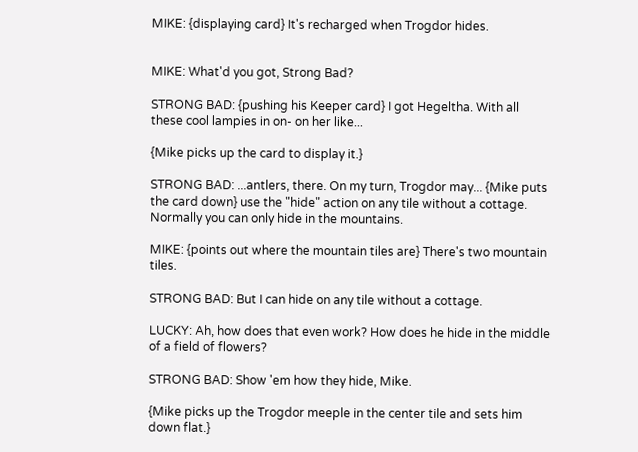MIKE: {displaying card} It's recharged when Trogdor hides.


MIKE: What'd you got, Strong Bad?

STRONG BAD: {pushing his Keeper card} I got Hegeltha. With all these cool lampies in on- on her like...

{Mike picks up the card to display it.}

STRONG BAD: ...antlers, there. On my turn, Trogdor may... {Mike puts the card down} use the "hide" action on any tile without a cottage. Normally you can only hide in the mountains.

MIKE: {points out where the mountain tiles are} There's two mountain tiles.

STRONG BAD: But I can hide on any tile without a cottage.

LUCKY: Ah, how does that even work? How does he hide in the middle of a field of flowers?

STRONG BAD: Show 'em how they hide, Mike.

{Mike picks up the Trogdor meeple in the center tile and sets him down flat.}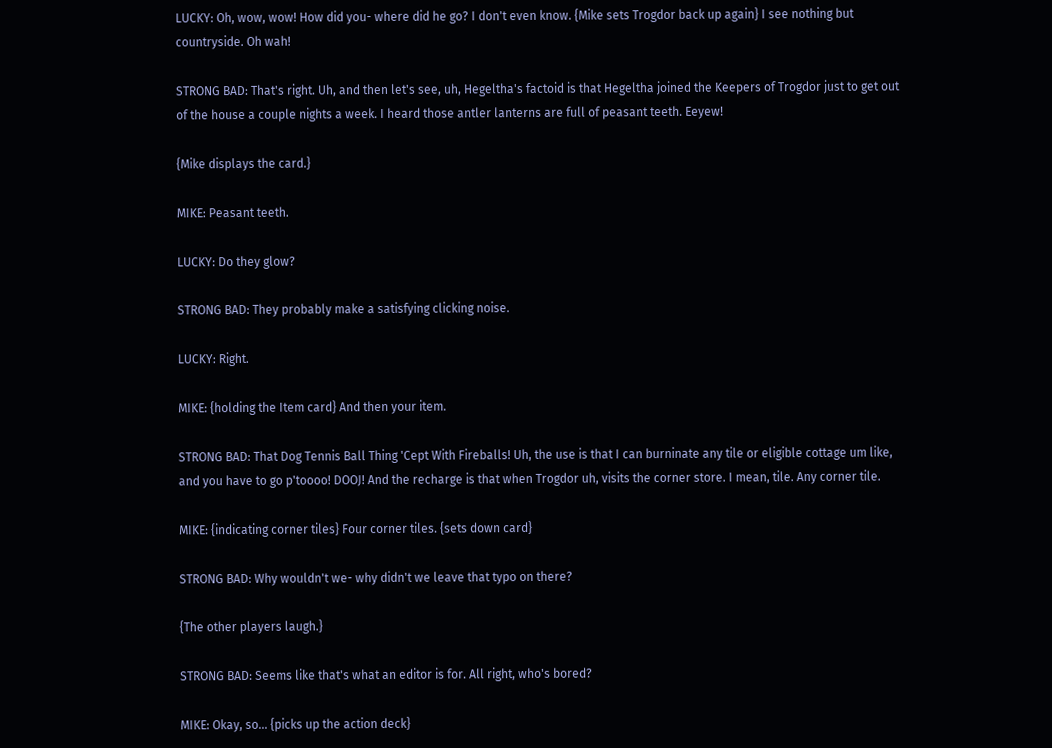LUCKY: Oh, wow, wow! How did you- where did he go? I don't even know. {Mike sets Trogdor back up again} I see nothing but countryside. Oh wah!

STRONG BAD: That's right. Uh, and then let's see, uh, Hegeltha's factoid is that Hegeltha joined the Keepers of Trogdor just to get out of the house a couple nights a week. I heard those antler lanterns are full of peasant teeth. Eeyew!

{Mike displays the card.}

MIKE: Peasant teeth.

LUCKY: Do they glow?

STRONG BAD: They probably make a satisfying clicking noise.

LUCKY: Right.

MIKE: {holding the Item card} And then your item.

STRONG BAD: That Dog Tennis Ball Thing 'Cept With Fireballs! Uh, the use is that I can burninate any tile or eligible cottage um like, and you have to go p'toooo! DOOJ! And the recharge is that when Trogdor uh, visits the corner store. I mean, tile. Any corner tile.

MIKE: {indicating corner tiles} Four corner tiles. {sets down card}

STRONG BAD: Why wouldn't we- why didn't we leave that typo on there?

{The other players laugh.}

STRONG BAD: Seems like that's what an editor is for. All right, who's bored?

MIKE: Okay, so... {picks up the action deck}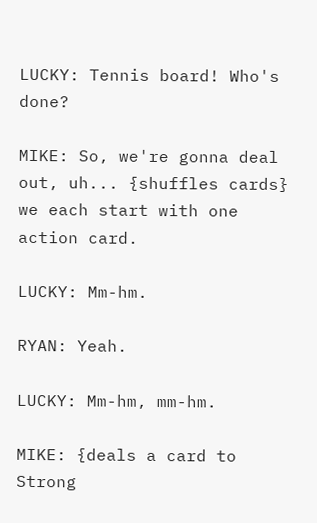LUCKY: Tennis board! Who's done?

MIKE: So, we're gonna deal out, uh... {shuffles cards} we each start with one action card.

LUCKY: Mm-hm.

RYAN: Yeah.

LUCKY: Mm-hm, mm-hm.

MIKE: {deals a card to Strong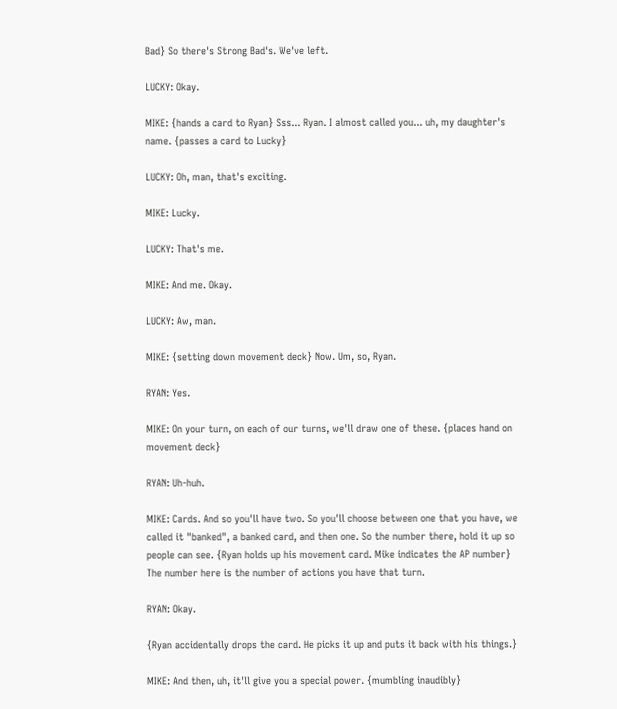Bad} So there's Strong Bad's. We've left.

LUCKY: Okay.

MIKE: {hands a card to Ryan} Sss... Ryan. I almost called you... uh, my daughter's name. {passes a card to Lucky}

LUCKY: Oh, man, that's exciting.

MIKE: Lucky.

LUCKY: That's me.

MIKE: And me. Okay.

LUCKY: Aw, man.

MIKE: {setting down movement deck} Now. Um, so, Ryan.

RYAN: Yes.

MIKE: On your turn, on each of our turns, we'll draw one of these. {places hand on movement deck}

RYAN: Uh-huh.

MIKE: Cards. And so you'll have two. So you'll choose between one that you have, we called it "banked", a banked card, and then one. So the number there, hold it up so people can see. {Ryan holds up his movement card. Mike indicates the AP number} The number here is the number of actions you have that turn.

RYAN: Okay.

{Ryan accidentally drops the card. He picks it up and puts it back with his things.}

MIKE: And then, uh, it'll give you a special power. {mumbling inaudibly}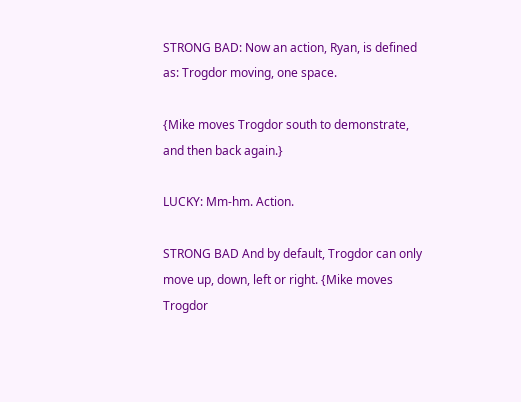STRONG BAD: Now an action, Ryan, is defined as: Trogdor moving, one space.

{Mike moves Trogdor south to demonstrate, and then back again.}

LUCKY: Mm-hm. Action.

STRONG BAD And by default, Trogdor can only move up, down, left or right. {Mike moves Trogdor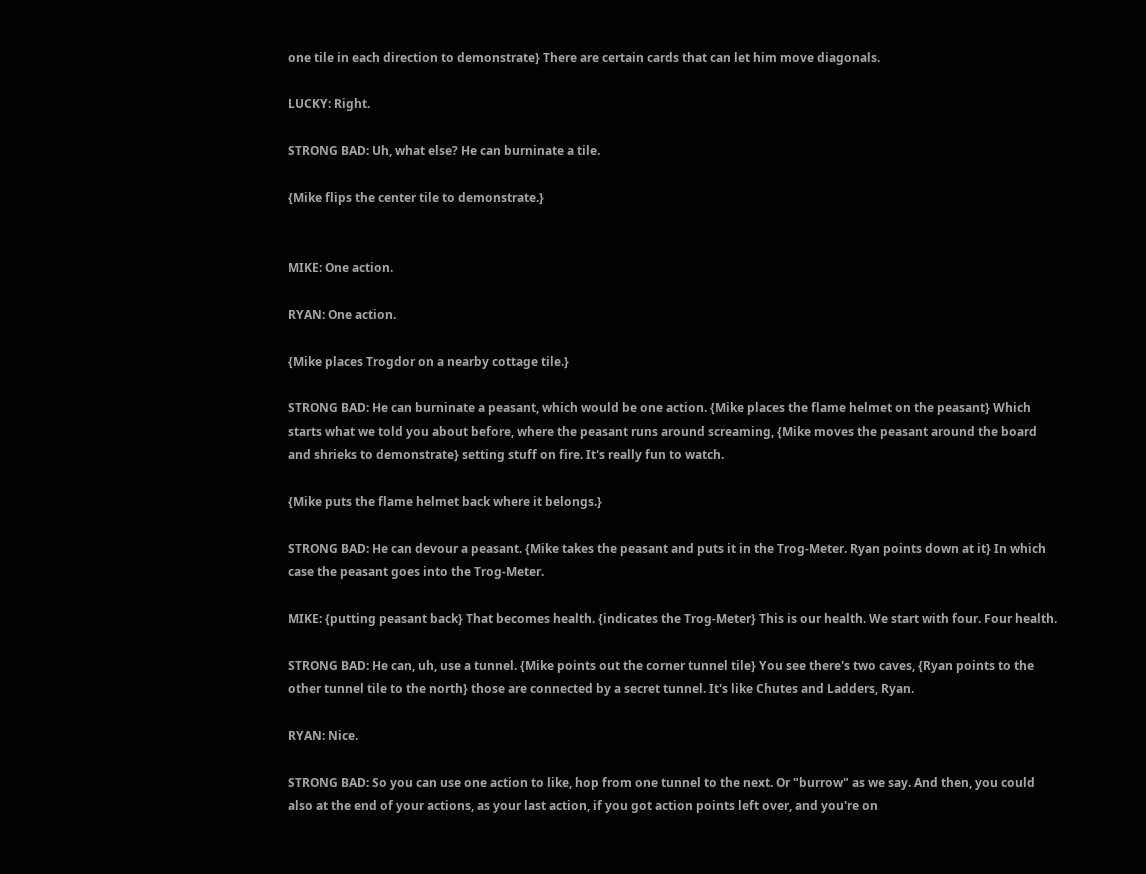one tile in each direction to demonstrate} There are certain cards that can let him move diagonals.

LUCKY: Right.

STRONG BAD: Uh, what else? He can burninate a tile.

{Mike flips the center tile to demonstrate.}


MIKE: One action.

RYAN: One action.

{Mike places Trogdor on a nearby cottage tile.}

STRONG BAD: He can burninate a peasant, which would be one action. {Mike places the flame helmet on the peasant} Which starts what we told you about before, where the peasant runs around screaming, {Mike moves the peasant around the board and shrieks to demonstrate} setting stuff on fire. It's really fun to watch.

{Mike puts the flame helmet back where it belongs.}

STRONG BAD: He can devour a peasant. {Mike takes the peasant and puts it in the Trog-Meter. Ryan points down at it} In which case the peasant goes into the Trog-Meter.

MIKE: {putting peasant back} That becomes health. {indicates the Trog-Meter} This is our health. We start with four. Four health.

STRONG BAD: He can, uh, use a tunnel. {Mike points out the corner tunnel tile} You see there's two caves, {Ryan points to the other tunnel tile to the north} those are connected by a secret tunnel. It's like Chutes and Ladders, Ryan.

RYAN: Nice.

STRONG BAD: So you can use one action to like, hop from one tunnel to the next. Or "burrow" as we say. And then, you could also at the end of your actions, as your last action, if you got action points left over, and you're on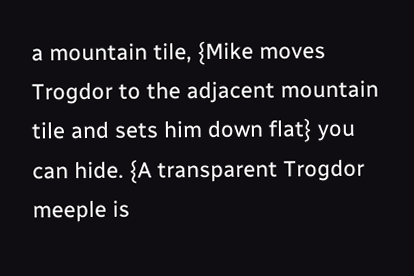a mountain tile, {Mike moves Trogdor to the adjacent mountain tile and sets him down flat} you can hide. {A transparent Trogdor meeple is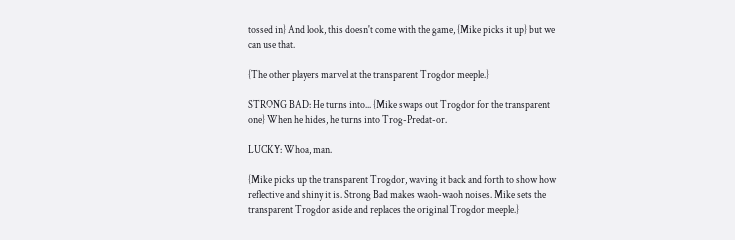tossed in} And look, this doesn't come with the game, {Mike picks it up} but we can use that.

{The other players marvel at the transparent Trogdor meeple.}

STRONG BAD: He turns into... {Mike swaps out Trogdor for the transparent one} When he hides, he turns into Trog-Predat-or.

LUCKY: Whoa, man.

{Mike picks up the transparent Trogdor, waving it back and forth to show how reflective and shiny it is. Strong Bad makes waoh-waoh noises. Mike sets the transparent Trogdor aside and replaces the original Trogdor meeple.}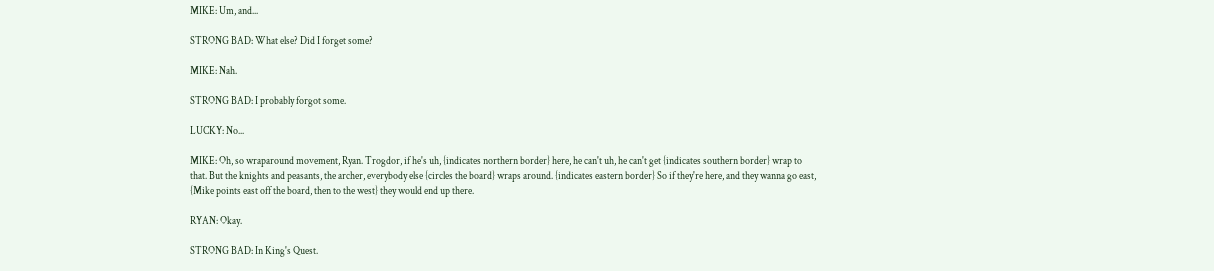MIKE: Um, and...

STRONG BAD: What else? Did I forget some?

MIKE: Nah.

STRONG BAD: I probably forgot some.

LUCKY: No...

MIKE: Oh, so wraparound movement, Ryan. Trogdor, if he's uh, {indicates northern border} here, he can't uh, he can't get {indicates southern border} wrap to that. But the knights and peasants, the archer, everybody else {circles the board} wraps around. {indicates eastern border} So if they're here, and they wanna go east, {Mike points east off the board, then to the west} they would end up there.

RYAN: Okay.

STRONG BAD: In King's Quest.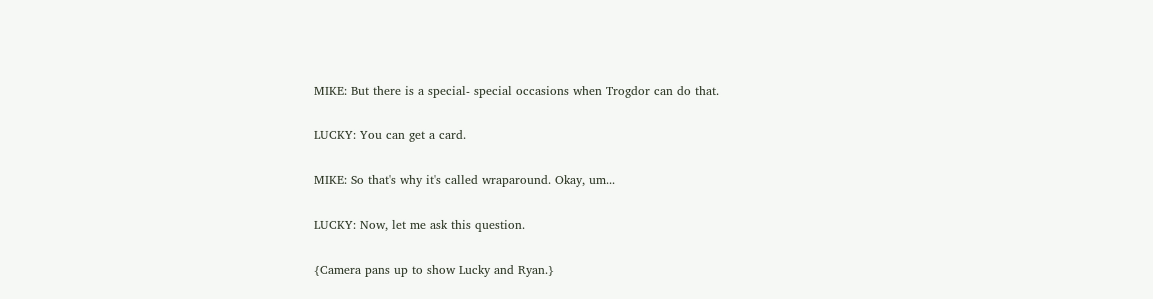MIKE: But there is a special- special occasions when Trogdor can do that.

LUCKY: You can get a card.

MIKE: So that's why it's called wraparound. Okay, um...

LUCKY: Now, let me ask this question.

{Camera pans up to show Lucky and Ryan.}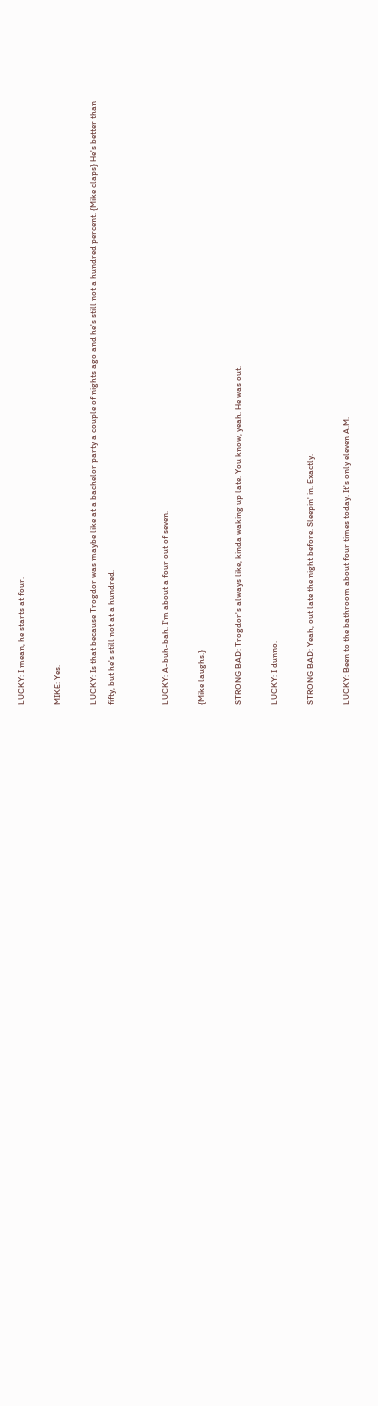LUCKY: I mean, he starts at four.

MIKE: Yes.

LUCKY: Is that because Trogdor was maybe like at a bachelor party a couple of nights ago and he's still not a hundred percent. {Mike claps} He's better than fifty, but he's still not at a hundred.


LUCKY: A-buh-bah. I'm about a four out of seven.

{Mike laughs.}

STRONG BAD: Trogdor's always like, kinda waking up late. You know, yeah. He was out.

LUCKY: I dunno.

STRONG BAD: Yeah, out late the night before. Sleepin' in. Exactly.

LUCKY: Been to the bathroom about four times today. It's only eleven A.M.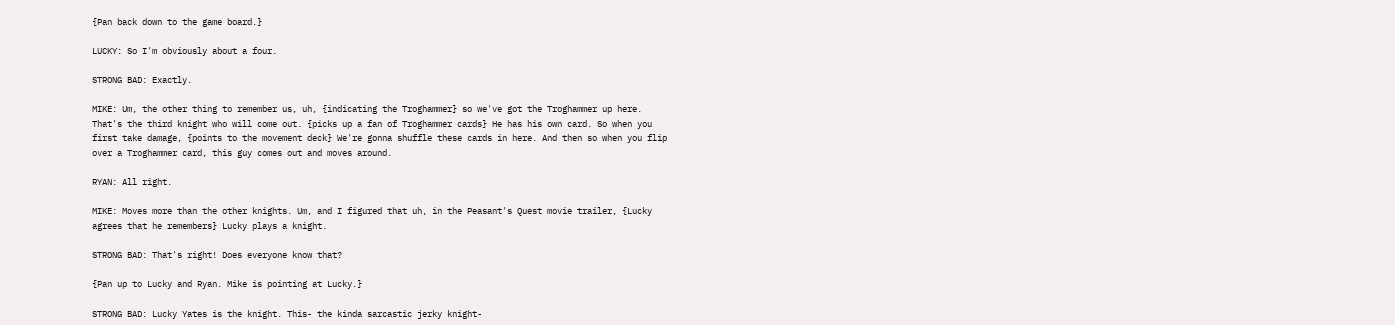{Pan back down to the game board.}

LUCKY: So I'm obviously about a four.

STRONG BAD: Exactly.

MIKE: Um, the other thing to remember us, uh, {indicating the Troghammer} so we've got the Troghammer up here. That's the third knight who will come out. {picks up a fan of Troghammer cards} He has his own card. So when you first take damage, {points to the movement deck} We're gonna shuffle these cards in here. And then so when you flip over a Troghammer card, this guy comes out and moves around.

RYAN: All right.

MIKE: Moves more than the other knights. Um, and I figured that uh, in the Peasant's Quest movie trailer, {Lucky agrees that he remembers} Lucky plays a knight.

STRONG BAD: That's right! Does everyone know that?

{Pan up to Lucky and Ryan. Mike is pointing at Lucky.}

STRONG BAD: Lucky Yates is the knight. This- the kinda sarcastic jerky knight-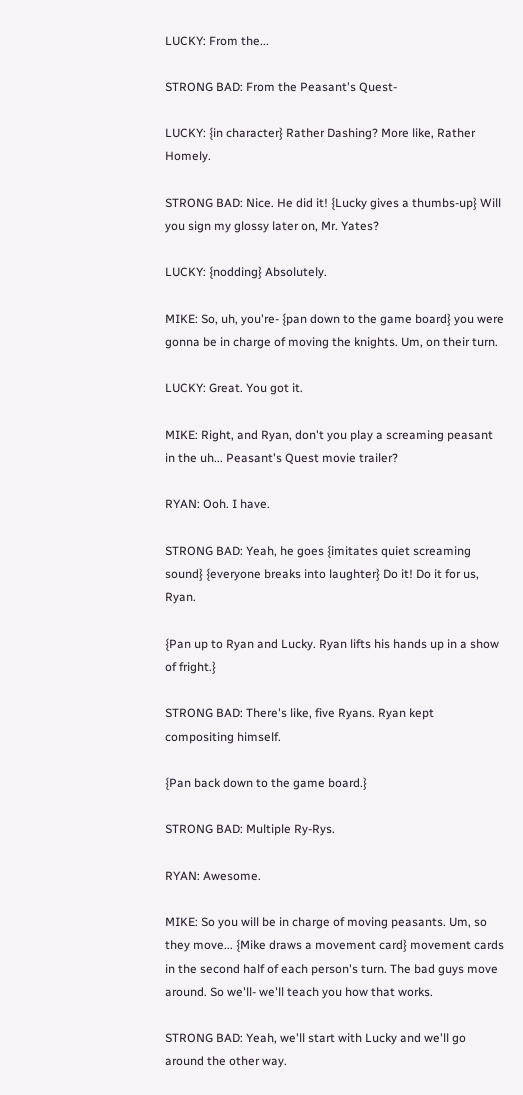LUCKY: From the...

STRONG BAD: From the Peasant's Quest-

LUCKY: {in character} Rather Dashing? More like, Rather Homely.

STRONG BAD: Nice. He did it! {Lucky gives a thumbs-up} Will you sign my glossy later on, Mr. Yates?

LUCKY: {nodding} Absolutely.

MIKE: So, uh, you're- {pan down to the game board} you were gonna be in charge of moving the knights. Um, on their turn.

LUCKY: Great. You got it.

MIKE: Right, and Ryan, don't you play a screaming peasant in the uh... Peasant's Quest movie trailer?

RYAN: Ooh. I have.

STRONG BAD: Yeah, he goes {imitates quiet screaming sound} {everyone breaks into laughter} Do it! Do it for us, Ryan.

{Pan up to Ryan and Lucky. Ryan lifts his hands up in a show of fright.}

STRONG BAD: There's like, five Ryans. Ryan kept compositing himself.

{Pan back down to the game board.}

STRONG BAD: Multiple Ry-Rys.

RYAN: Awesome.

MIKE: So you will be in charge of moving peasants. Um, so they move... {Mike draws a movement card} movement cards in the second half of each person's turn. The bad guys move around. So we'll- we'll teach you how that works.

STRONG BAD: Yeah, we'll start with Lucky and we'll go around the other way.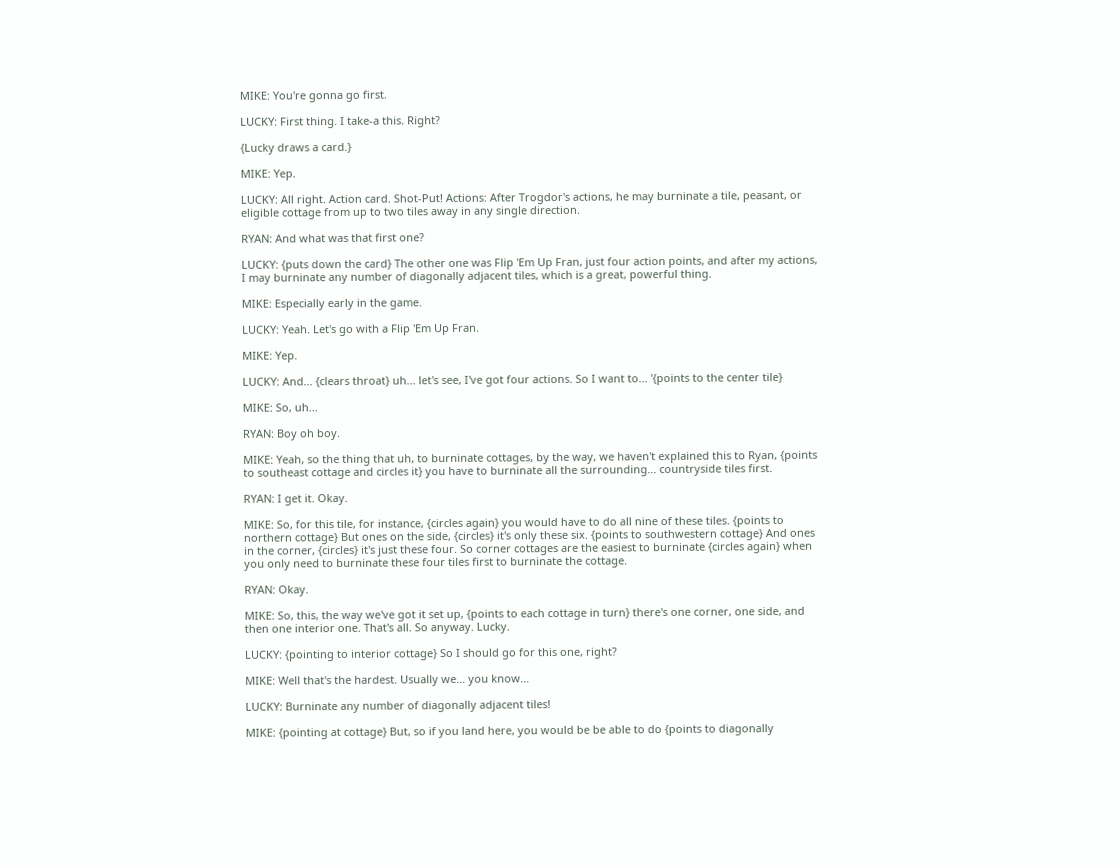MIKE: You're gonna go first.

LUCKY: First thing. I take-a this. Right?

{Lucky draws a card.}

MIKE: Yep.

LUCKY: All right. Action card. Shot-Put! Actions: After Trogdor's actions, he may burninate a tile, peasant, or eligible cottage from up to two tiles away in any single direction.

RYAN: And what was that first one?

LUCKY: {puts down the card} The other one was Flip 'Em Up Fran, just four action points, and after my actions, I may burninate any number of diagonally adjacent tiles, which is a great, powerful thing.

MIKE: Especially early in the game.

LUCKY: Yeah. Let's go with a Flip 'Em Up Fran.

MIKE: Yep.

LUCKY: And... {clears throat} uh... let's see, I've got four actions. So I want to... '{points to the center tile}

MIKE: So, uh...

RYAN: Boy oh boy.

MIKE: Yeah, so the thing that uh, to burninate cottages, by the way, we haven't explained this to Ryan, {points to southeast cottage and circles it} you have to burninate all the surrounding... countryside tiles first.

RYAN: I get it. Okay.

MIKE: So, for this tile, for instance, {circles again} you would have to do all nine of these tiles. {points to northern cottage} But ones on the side, {circles} it's only these six. {points to southwestern cottage} And ones in the corner, {circles} it's just these four. So corner cottages are the easiest to burninate {circles again} when you only need to burninate these four tiles first to burninate the cottage.

RYAN: Okay.

MIKE: So, this, the way we've got it set up, {points to each cottage in turn} there's one corner, one side, and then one interior one. That's all. So anyway. Lucky.

LUCKY: {pointing to interior cottage} So I should go for this one, right?

MIKE: Well that's the hardest. Usually we... you know...

LUCKY: Burninate any number of diagonally adjacent tiles!

MIKE: {pointing at cottage} But, so if you land here, you would be be able to do {points to diagonally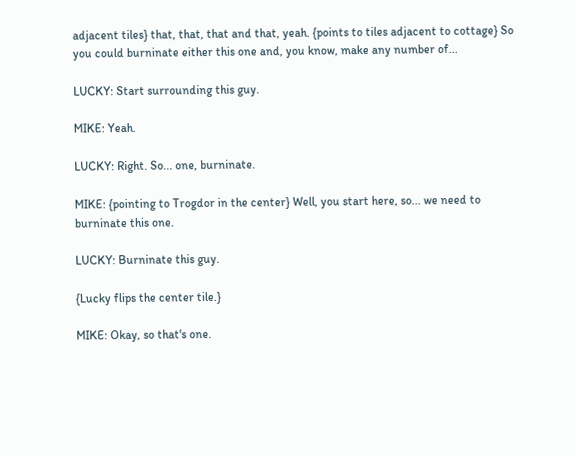adjacent tiles} that, that, that and that, yeah. {points to tiles adjacent to cottage} So you could burninate either this one and, you know, make any number of...

LUCKY: Start surrounding this guy.

MIKE: Yeah.

LUCKY: Right. So... one, burninate.

MIKE: {pointing to Trogdor in the center} Well, you start here, so... we need to burninate this one.

LUCKY: Burninate this guy.

{Lucky flips the center tile.}

MIKE: Okay, so that's one.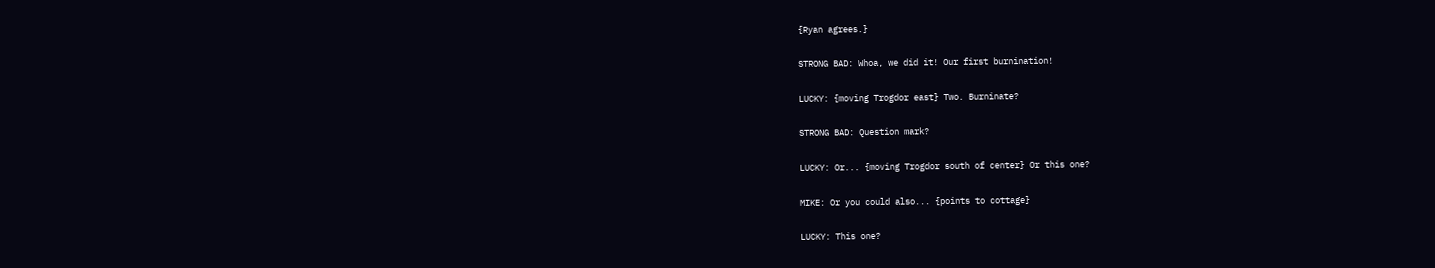{Ryan agrees.}

STRONG BAD: Whoa, we did it! Our first burnination!

LUCKY: {moving Trogdor east} Two. Burninate?

STRONG BAD: Question mark?

LUCKY: Or... {moving Trogdor south of center} Or this one?

MIKE: Or you could also... {points to cottage}

LUCKY: This one?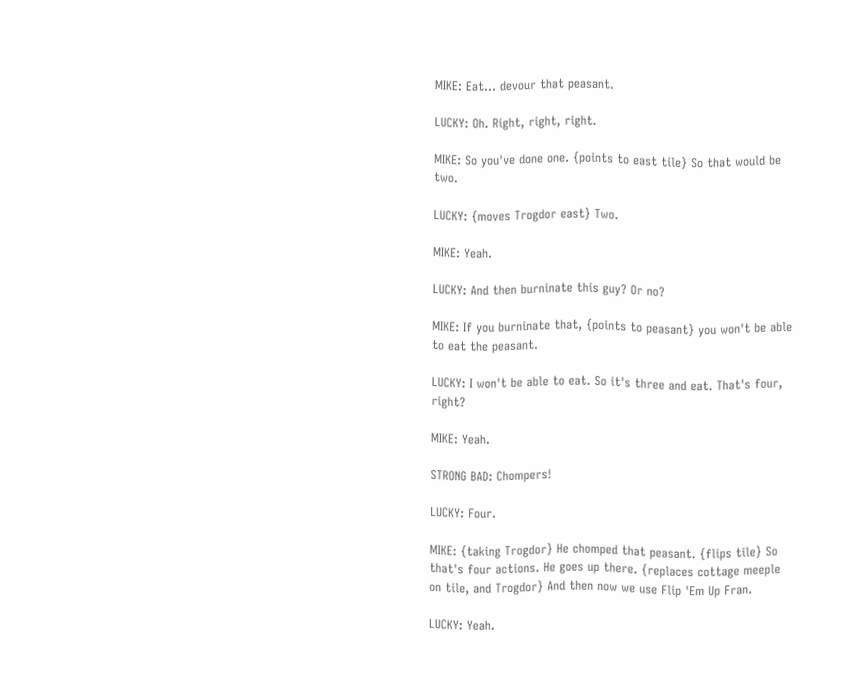MIKE: Eat... devour that peasant.

LUCKY: Oh. Right, right, right.

MIKE: So you've done one. {points to east tile} So that would be two.

LUCKY: {moves Trogdor east} Two.

MIKE: Yeah.

LUCKY: And then burninate this guy? Or no?

MIKE: If you burninate that, {points to peasant} you won't be able to eat the peasant.

LUCKY: I won't be able to eat. So it's three and eat. That's four, right?

MIKE: Yeah.

STRONG BAD: Chompers!

LUCKY: Four.

MIKE: {taking Trogdor} He chomped that peasant. {flips tile} So that's four actions. He goes up there. {replaces cottage meeple on tile, and Trogdor} And then now we use Flip 'Em Up Fran.

LUCKY: Yeah.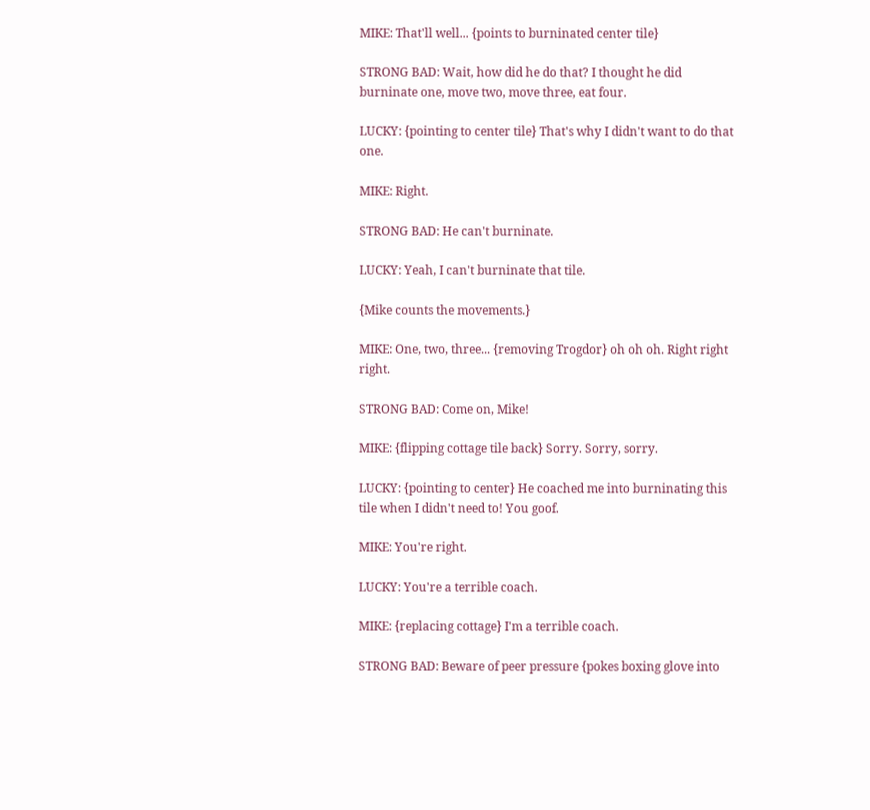MIKE: That'll well... {points to burninated center tile}

STRONG BAD: Wait, how did he do that? I thought he did burninate one, move two, move three, eat four.

LUCKY: {pointing to center tile} That's why I didn't want to do that one.

MIKE: Right.

STRONG BAD: He can't burninate.

LUCKY: Yeah, I can't burninate that tile.

{Mike counts the movements.}

MIKE: One, two, three... {removing Trogdor} oh oh oh. Right right right.

STRONG BAD: Come on, Mike!

MIKE: {flipping cottage tile back} Sorry. Sorry, sorry.

LUCKY: {pointing to center} He coached me into burninating this tile when I didn't need to! You goof.

MIKE: You're right.

LUCKY: You're a terrible coach.

MIKE: {replacing cottage} I'm a terrible coach.

STRONG BAD: Beware of peer pressure {pokes boxing glove into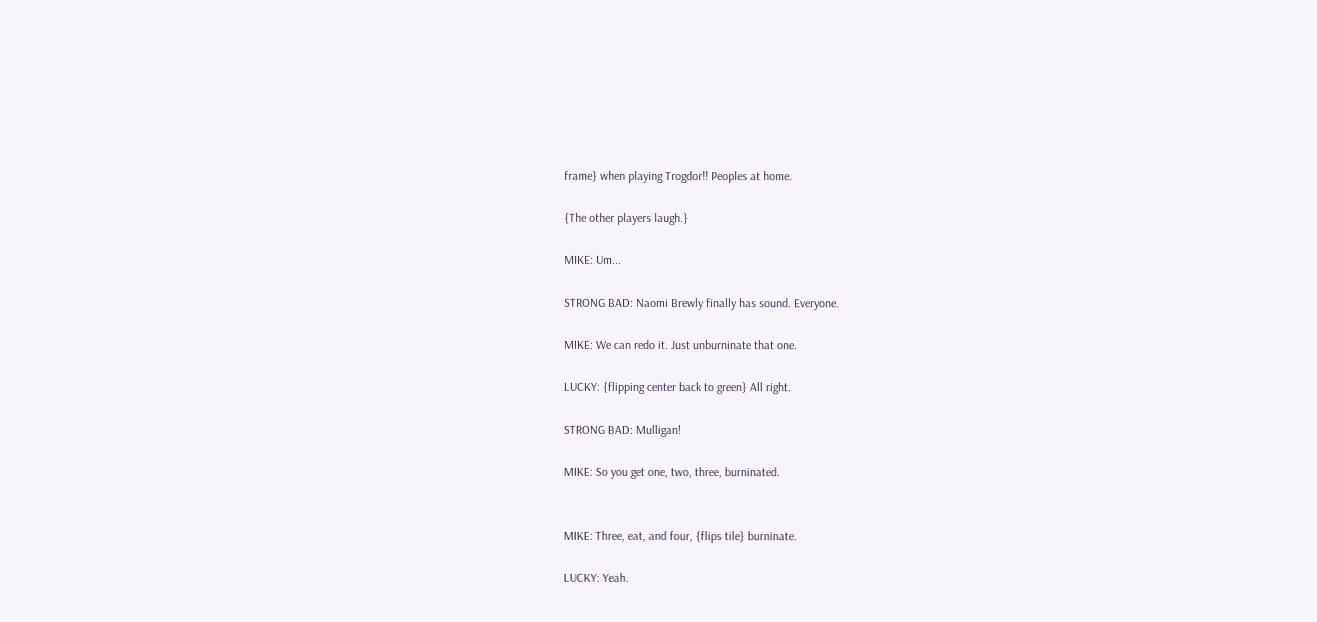frame} when playing Trogdor!! Peoples at home.

{The other players laugh.}

MIKE: Um...

STRONG BAD: Naomi Brewly finally has sound. Everyone.

MIKE: We can redo it. Just unburninate that one.

LUCKY: {flipping center back to green} All right.

STRONG BAD: Mulligan!

MIKE: So you get one, two, three, burninated.


MIKE: Three, eat, and four, {flips tile} burninate.

LUCKY: Yeah.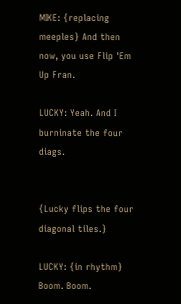MIKE: {replacing meeples} And then now, you use Flip 'Em Up Fran.

LUCKY: Yeah. And I burninate the four diags.


{Lucky flips the four diagonal tiles.}

LUCKY: {in rhythm} Boom. Boom.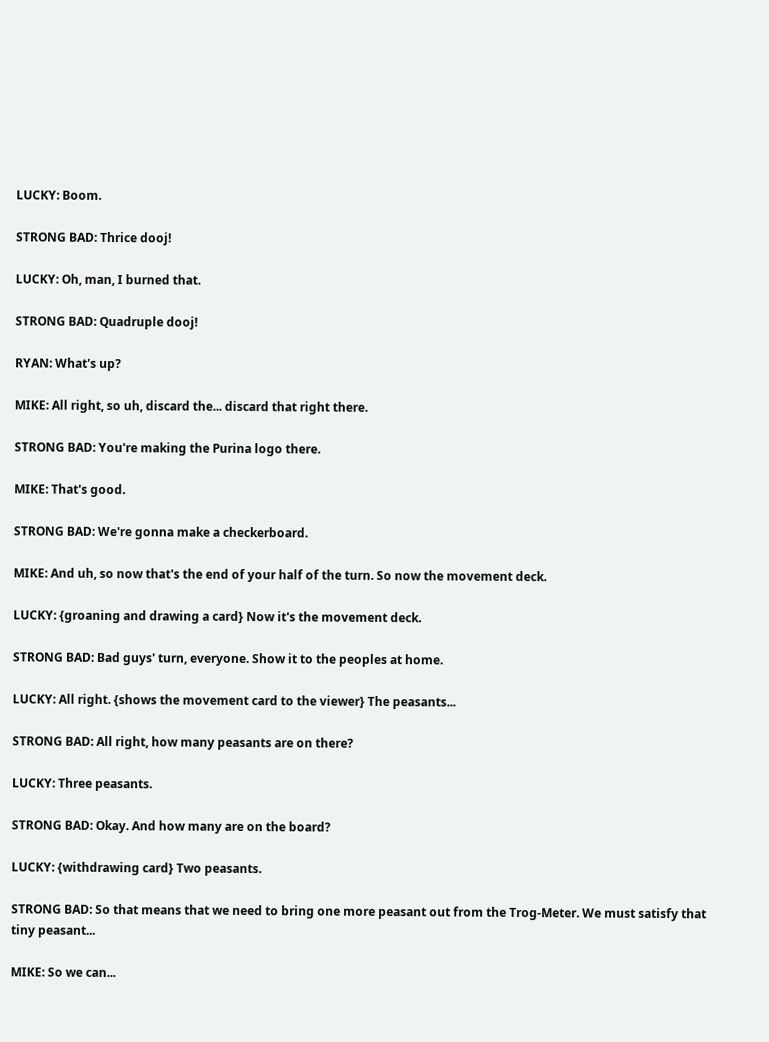LUCKY: Boom.

STRONG BAD: Thrice dooj!

LUCKY: Oh, man, I burned that.

STRONG BAD: Quadruple dooj!

RYAN: What's up?

MIKE: All right, so uh, discard the... discard that right there.

STRONG BAD: You're making the Purina logo there.

MIKE: That's good.

STRONG BAD: We're gonna make a checkerboard.

MIKE: And uh, so now that's the end of your half of the turn. So now the movement deck.

LUCKY: {groaning and drawing a card} Now it's the movement deck.

STRONG BAD: Bad guys' turn, everyone. Show it to the peoples at home.

LUCKY: All right. {shows the movement card to the viewer} The peasants...

STRONG BAD: All right, how many peasants are on there?

LUCKY: Three peasants.

STRONG BAD: Okay. And how many are on the board?

LUCKY: {withdrawing card} Two peasants.

STRONG BAD: So that means that we need to bring one more peasant out from the Trog-Meter. We must satisfy that tiny peasant...

MIKE: So we can...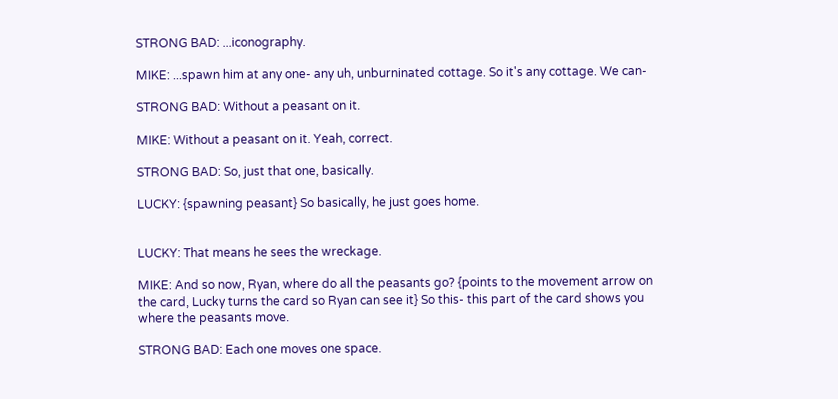STRONG BAD: ...iconography.

MIKE: ...spawn him at any one- any uh, unburninated cottage. So it's any cottage. We can-

STRONG BAD: Without a peasant on it.

MIKE: Without a peasant on it. Yeah, correct.

STRONG BAD: So, just that one, basically.

LUCKY: {spawning peasant} So basically, he just goes home.


LUCKY: That means he sees the wreckage.

MIKE: And so now, Ryan, where do all the peasants go? {points to the movement arrow on the card, Lucky turns the card so Ryan can see it} So this- this part of the card shows you where the peasants move.

STRONG BAD: Each one moves one space.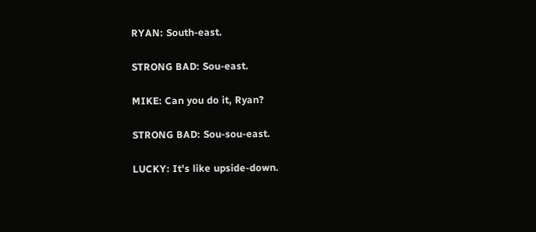RYAN: South-east.

STRONG BAD: Sou-east.

MIKE: Can you do it, Ryan?

STRONG BAD: Sou-sou-east.

LUCKY: It's like upside-down.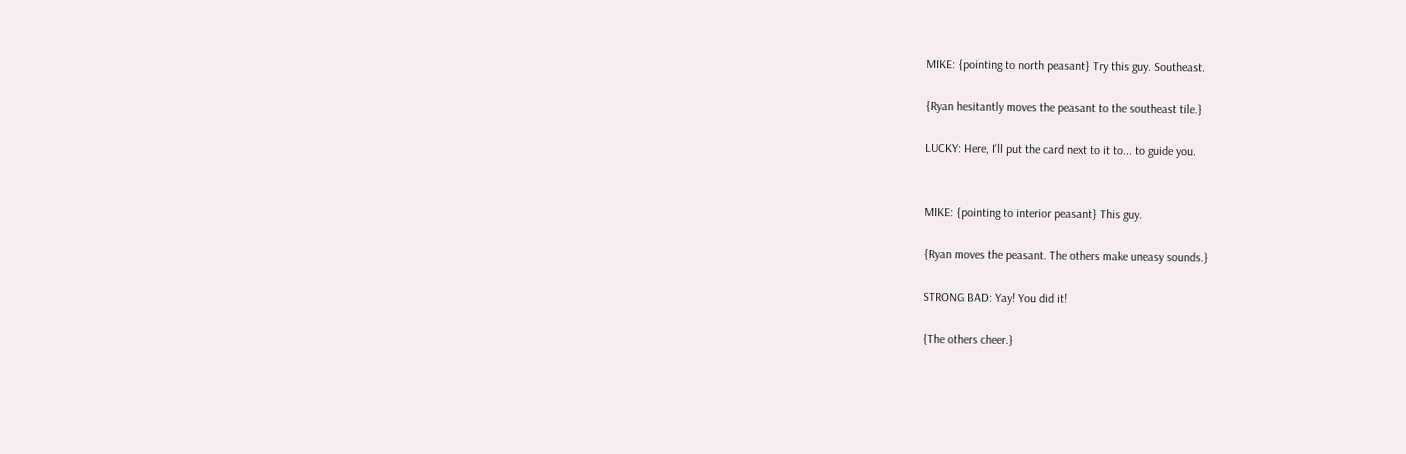MIKE: {pointing to north peasant} Try this guy. Southeast.

{Ryan hesitantly moves the peasant to the southeast tile.}

LUCKY: Here, I'll put the card next to it to... to guide you.


MIKE: {pointing to interior peasant} This guy.

{Ryan moves the peasant. The others make uneasy sounds.}

STRONG BAD: Yay! You did it!

{The others cheer.}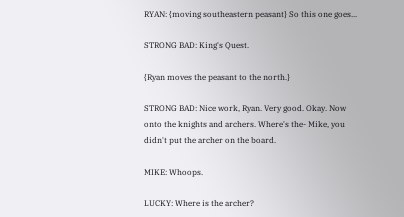RYAN: {moving southeastern peasant} So this one goes...

STRONG BAD: King's Quest.

{Ryan moves the peasant to the north.}

STRONG BAD: Nice work, Ryan. Very good. Okay. Now onto the knights and archers. Where's the- Mike, you didn't put the archer on the board.

MIKE: Whoops.

LUCKY: Where is the archer?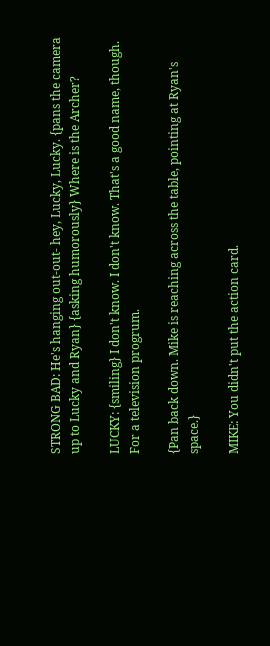STRONG BAD: He's hanging out-out- hey, Lucky, Lucky. {pans the camera up to Lucky and Ryan} {asking humorously} Where is the Archer?

LUCKY: {smiling} I don't know. I don't know. That's a good name, though. For a television progrum.

{Pan back down. Mike is reaching across the table, pointing at Ryan's space.}

MIKE: You didn't put the action card.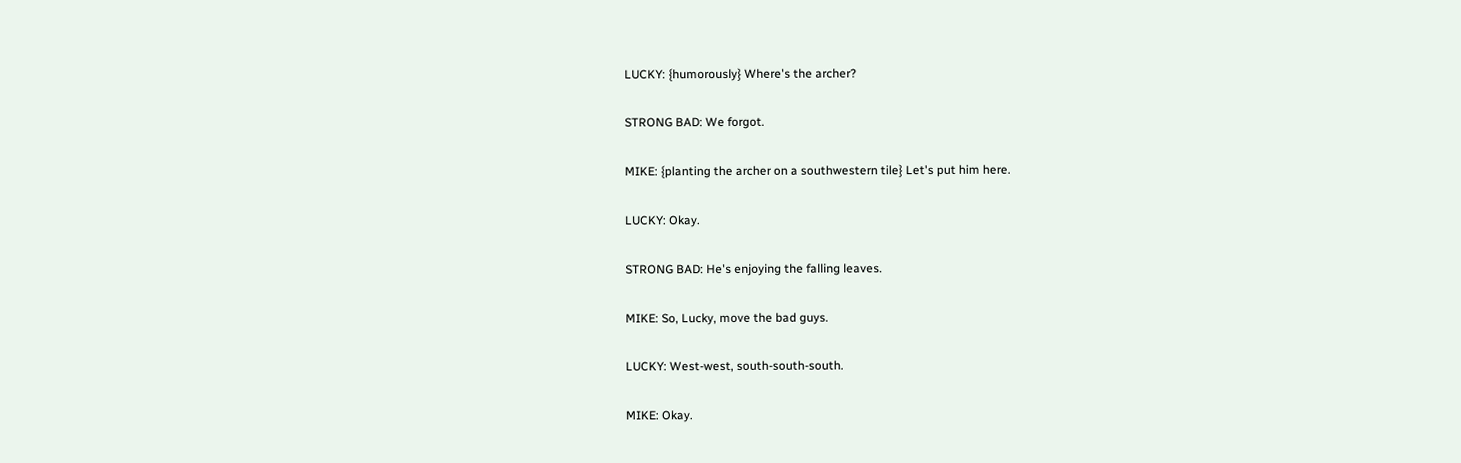LUCKY: {humorously} Where's the archer?

STRONG BAD: We forgot.

MIKE: {planting the archer on a southwestern tile} Let's put him here.

LUCKY: Okay.

STRONG BAD: He's enjoying the falling leaves.

MIKE: So, Lucky, move the bad guys.

LUCKY: West-west, south-south-south.

MIKE: Okay.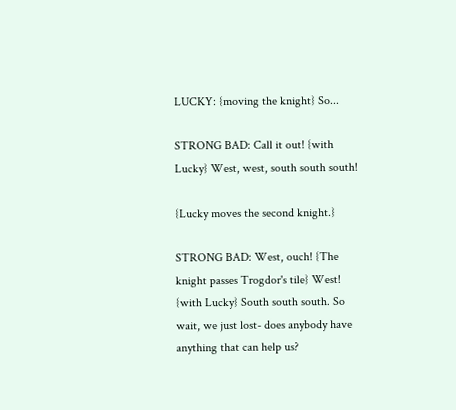LUCKY: {moving the knight} So...

STRONG BAD: Call it out! {with Lucky} West, west, south south south!

{Lucky moves the second knight.}

STRONG BAD: West, ouch! {The knight passes Trogdor's tile} West! {with Lucky} South south south. So wait, we just lost- does anybody have anything that can help us?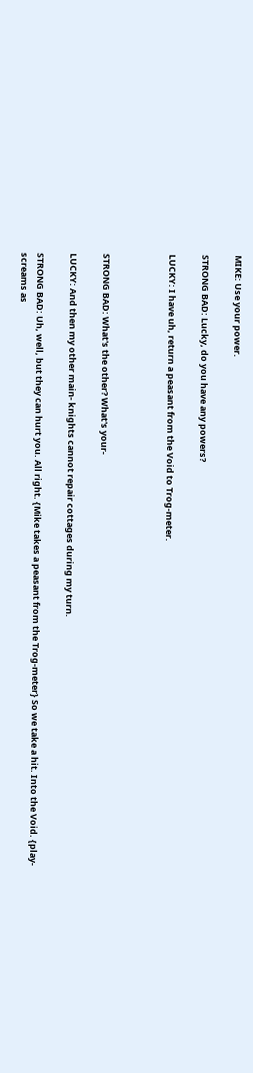MIKE: Use your power.

STRONG BAD: Lucky, do you have any powers?

LUCKY: I have uh, return a peasant from the Void to Trog-meter.



STRONG BAD: What's the other? What's your-

LUCKY: And then my other main- knights cannot repair cottages during my turn.

STRONG BAD: Uh, well, but they can hurt you. All right. {Mike takes a peasant from the Trog-meter} So we take a hit. Into the Void. {play-screams as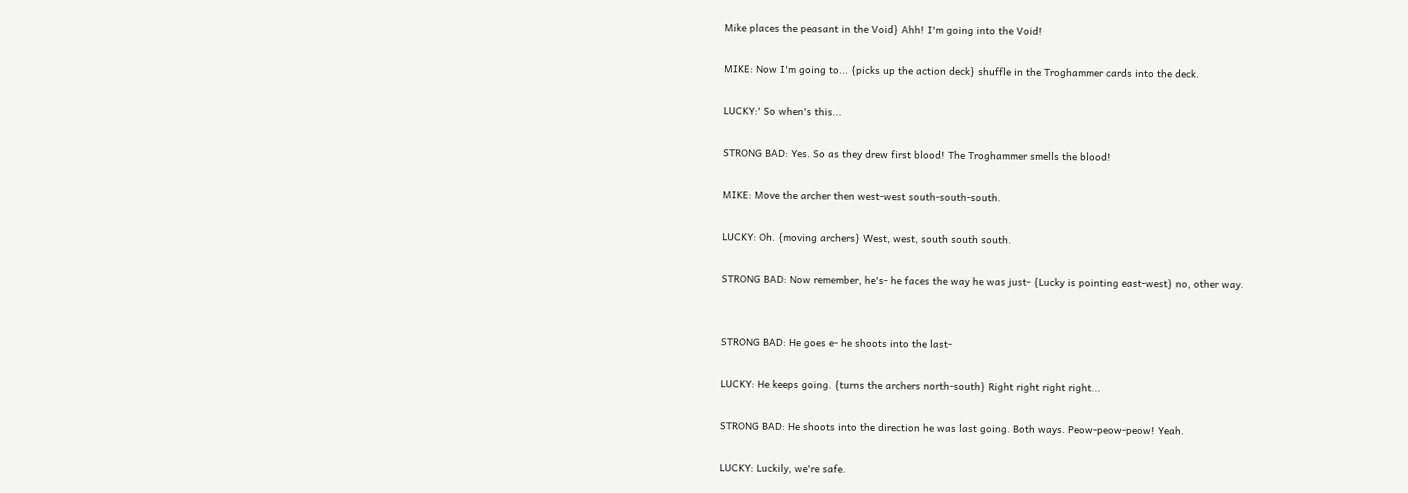Mike places the peasant in the Void} Ahh! I'm going into the Void!

MIKE: Now I'm going to... {picks up the action deck} shuffle in the Troghammer cards into the deck.

LUCKY:' So when's this...

STRONG BAD: Yes. So as they drew first blood! The Troghammer smells the blood!

MIKE: Move the archer then west-west south-south-south.

LUCKY: Oh. {moving archers} West, west, south south south.

STRONG BAD: Now remember, he's- he faces the way he was just- {Lucky is pointing east-west} no, other way.


STRONG BAD: He goes e- he shoots into the last-

LUCKY: He keeps going. {turns the archers north-south} Right right right right...

STRONG BAD: He shoots into the direction he was last going. Both ways. Peow-peow-peow! Yeah.

LUCKY: Luckily, we're safe.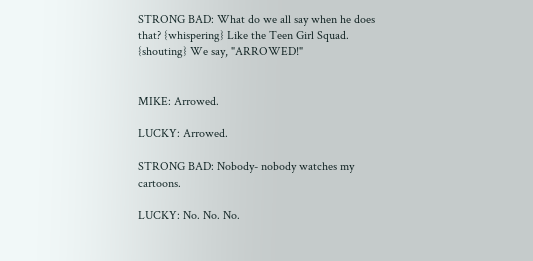STRONG BAD: What do we all say when he does that? {whispering} Like the Teen Girl Squad. {shouting} We say, "ARROWED!"


MIKE: Arrowed.

LUCKY: Arrowed.

STRONG BAD: Nobody- nobody watches my cartoons.

LUCKY: No. No. No.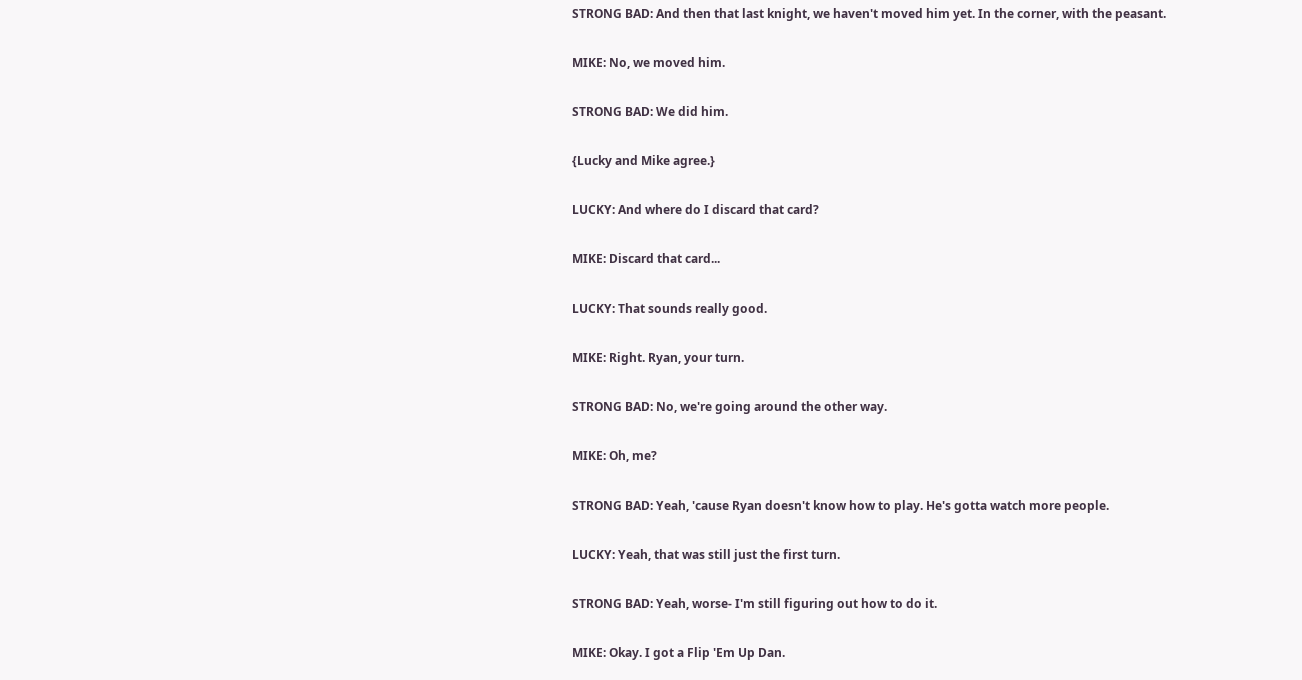STRONG BAD: And then that last knight, we haven't moved him yet. In the corner, with the peasant.

MIKE: No, we moved him.

STRONG BAD: We did him.

{Lucky and Mike agree.}

LUCKY: And where do I discard that card?

MIKE: Discard that card...

LUCKY: That sounds really good.

MIKE: Right. Ryan, your turn.

STRONG BAD: No, we're going around the other way.

MIKE: Oh, me?

STRONG BAD: Yeah, 'cause Ryan doesn't know how to play. He's gotta watch more people.

LUCKY: Yeah, that was still just the first turn.

STRONG BAD: Yeah, worse- I'm still figuring out how to do it.

MIKE: Okay. I got a Flip 'Em Up Dan.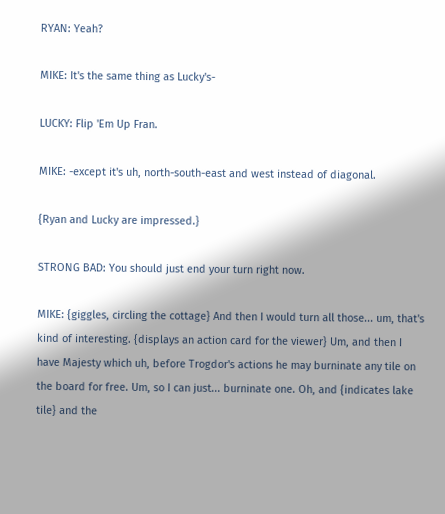RYAN: Yeah?

MIKE: It's the same thing as Lucky's-

LUCKY: Flip 'Em Up Fran.

MIKE: -except it's uh, north-south-east and west instead of diagonal.

{Ryan and Lucky are impressed.}

STRONG BAD: You should just end your turn right now.

MIKE: {giggles, circling the cottage} And then I would turn all those... um, that's kind of interesting. {displays an action card for the viewer} Um, and then I have Majesty which uh, before Trogdor's actions he may burninate any tile on the board for free. Um, so I can just... burninate one. Oh, and {indicates lake tile} and the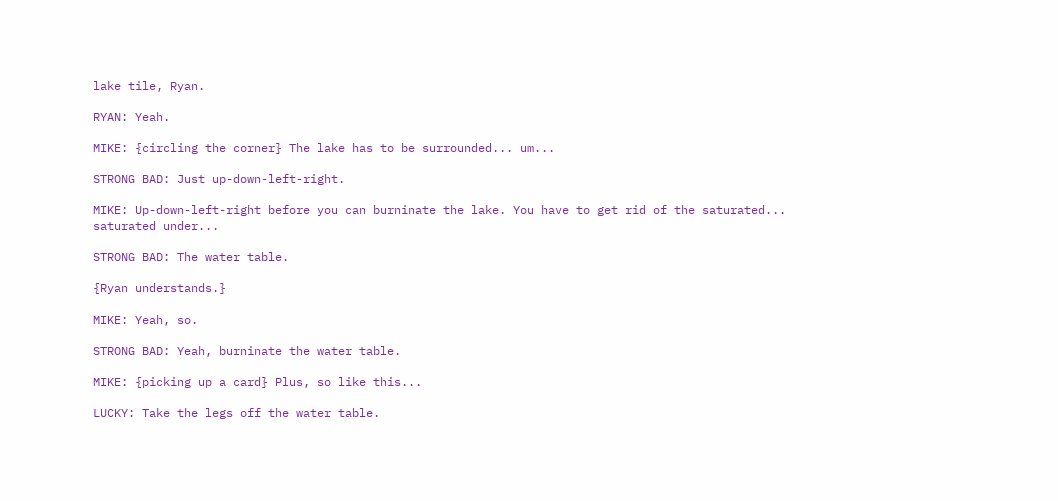lake tile, Ryan.

RYAN: Yeah.

MIKE: {circling the corner} The lake has to be surrounded... um...

STRONG BAD: Just up-down-left-right.

MIKE: Up-down-left-right before you can burninate the lake. You have to get rid of the saturated... saturated under...

STRONG BAD: The water table.

{Ryan understands.}

MIKE: Yeah, so.

STRONG BAD: Yeah, burninate the water table.

MIKE: {picking up a card} Plus, so like this...

LUCKY: Take the legs off the water table.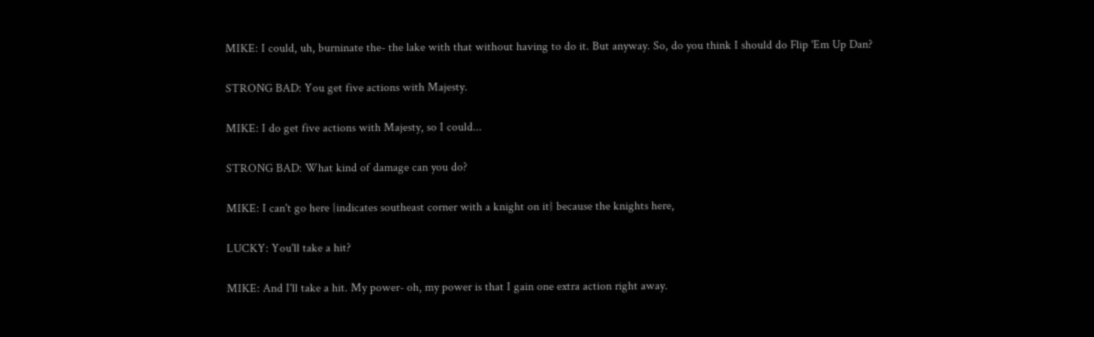MIKE: I could, uh, burninate the- the lake with that without having to do it. But anyway. So, do you think I should do Flip 'Em Up Dan?

STRONG BAD: You get five actions with Majesty.

MIKE: I do get five actions with Majesty, so I could...

STRONG BAD: What kind of damage can you do?

MIKE: I can't go here {indicates southeast corner with a knight on it} because the knights here,

LUCKY: You'll take a hit?

MIKE: And I'll take a hit. My power- oh, my power is that I gain one extra action right away.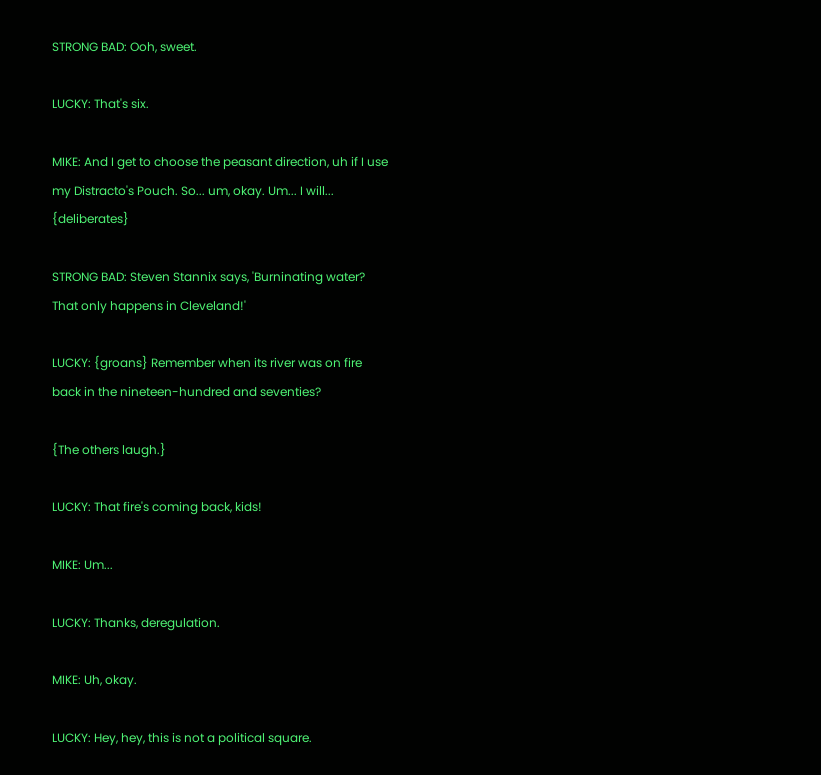STRONG BAD: Ooh, sweet.

LUCKY: That's six.

MIKE: And I get to choose the peasant direction, uh if I use my Distracto's Pouch. So... um, okay. Um... I will... {deliberates}

STRONG BAD: Steven Stannix says, 'Burninating water? That only happens in Cleveland!'

LUCKY: {groans} Remember when its river was on fire back in the nineteen-hundred and seventies?

{The others laugh.}

LUCKY: That fire's coming back, kids!

MIKE: Um...

LUCKY: Thanks, deregulation.

MIKE: Uh, okay.

LUCKY: Hey, hey, this is not a political square.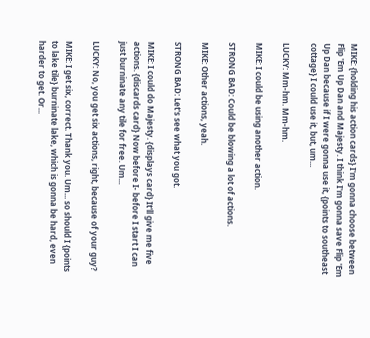MIKE: {holding his action cards} I'm gonna choose between Flip 'Em Up Dan and Majesty. I think I'm gonna save Flip 'Em Up Dan because if I were gonna use it, {points to southeast cottage} I could use it, but, um...

LUCKY: Mm-hm. Mm-hm.

MIKE: I could be using another action.

STRONG BAD: Could be blowing a lot of actions.

MIKE: Other actions, yeah.

STRONG BAD: Let's see what you got.

MIKE: I could do Majesty. {displays card} It'll give me five actions. {discards card} Now before I- before I start I can just burninate any tile for free. Um...

LUCKY: No, you get six actions, right, because of your guy?

MIKE: I get six, correct. Thank you. Um... so should I {points to lake tile} burninate lake, which is gonna be hard, even harder to get. Or...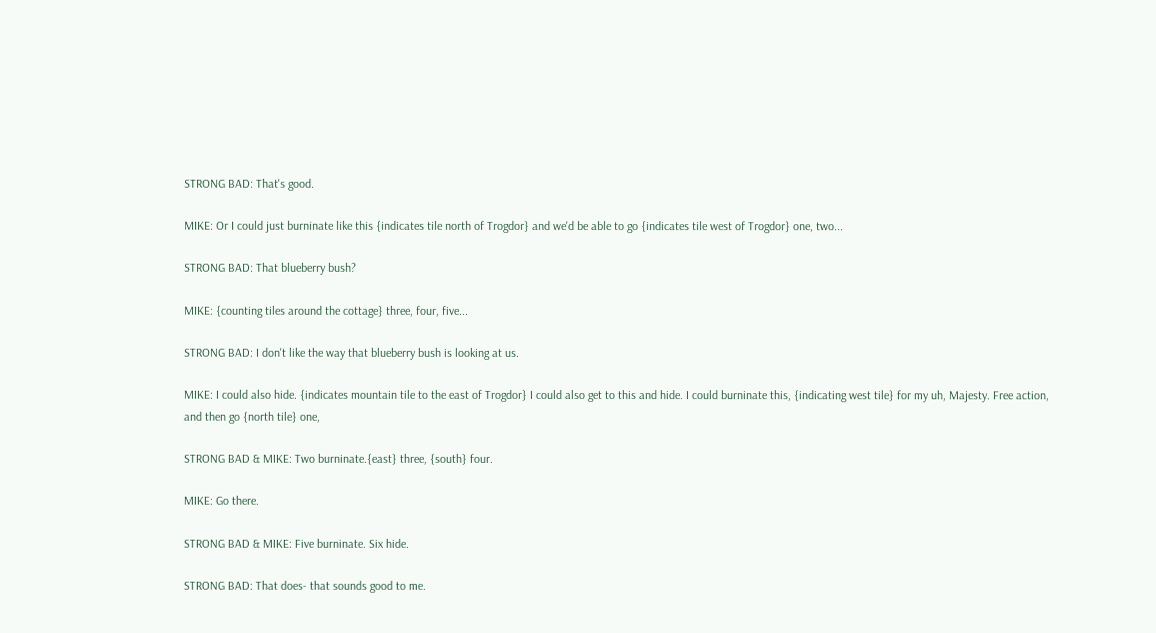STRONG BAD: That's good.

MIKE: Or I could just burninate like this {indicates tile north of Trogdor} and we'd be able to go {indicates tile west of Trogdor} one, two...

STRONG BAD: That blueberry bush?

MIKE: {counting tiles around the cottage} three, four, five...

STRONG BAD: I don't like the way that blueberry bush is looking at us.

MIKE: I could also hide. {indicates mountain tile to the east of Trogdor} I could also get to this and hide. I could burninate this, {indicating west tile} for my uh, Majesty. Free action, and then go {north tile} one,

STRONG BAD & MIKE: Two burninate.{east} three, {south} four.

MIKE: Go there.

STRONG BAD & MIKE: Five burninate. Six hide.

STRONG BAD: That does- that sounds good to me.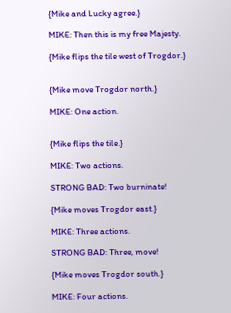{Mike and Lucky agree.}

MIKE: Then this is my free Majesty.

{Mike flips the tile west of Trogdor.}


{Mike move Trogdor north.}

MIKE: One action.


{Mike flips the tile.}

MIKE: Two actions.

STRONG BAD: Two burninate!

{Mike moves Trogdor east.}

MIKE: Three actions.

STRONG BAD: Three, move!

{Mike moves Trogdor south.}

MIKE: Four actions.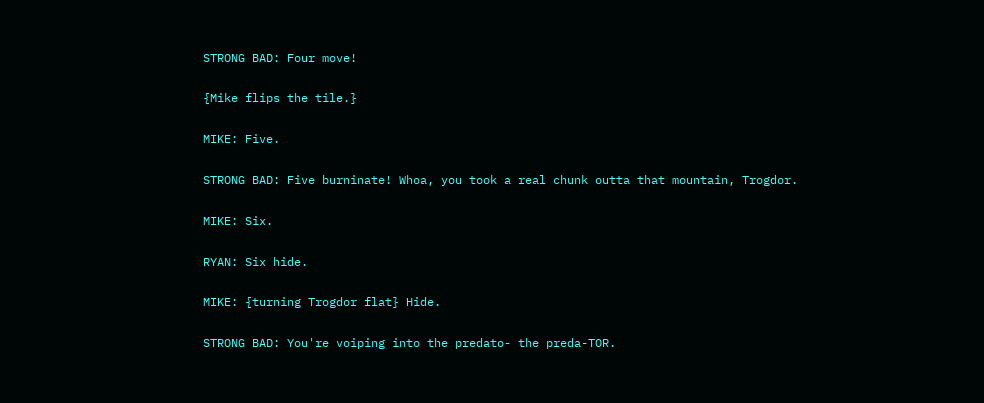STRONG BAD: Four move!

{Mike flips the tile.}

MIKE: Five.

STRONG BAD: Five burninate! Whoa, you took a real chunk outta that mountain, Trogdor.

MIKE: Six.

RYAN: Six hide.

MIKE: {turning Trogdor flat} Hide.

STRONG BAD: You're voiping into the predato- the preda-TOR.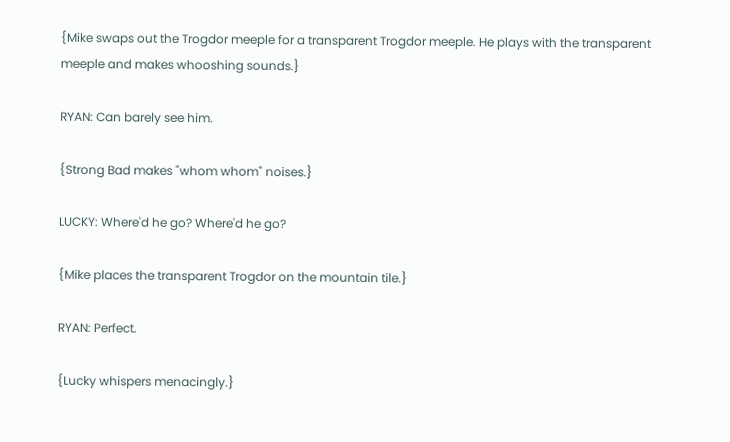{Mike swaps out the Trogdor meeple for a transparent Trogdor meeple. He plays with the transparent meeple and makes whooshing sounds.}

RYAN: Can barely see him.

{Strong Bad makes "whom whom" noises.}

LUCKY: Where'd he go? Where'd he go?

{Mike places the transparent Trogdor on the mountain tile.}

RYAN: Perfect.

{Lucky whispers menacingly.}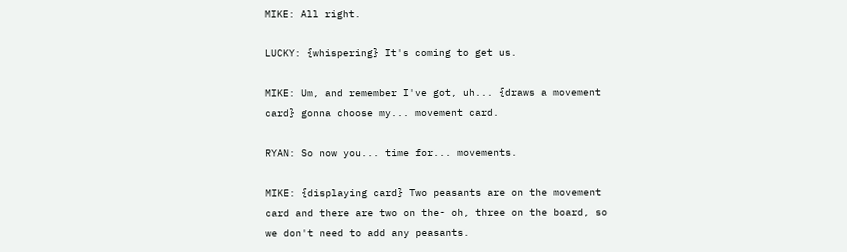MIKE: All right.

LUCKY: {whispering} It's coming to get us.

MIKE: Um, and remember I've got, uh... {draws a movement card} gonna choose my... movement card.

RYAN: So now you... time for... movements.

MIKE: {displaying card} Two peasants are on the movement card and there are two on the- oh, three on the board, so we don't need to add any peasants.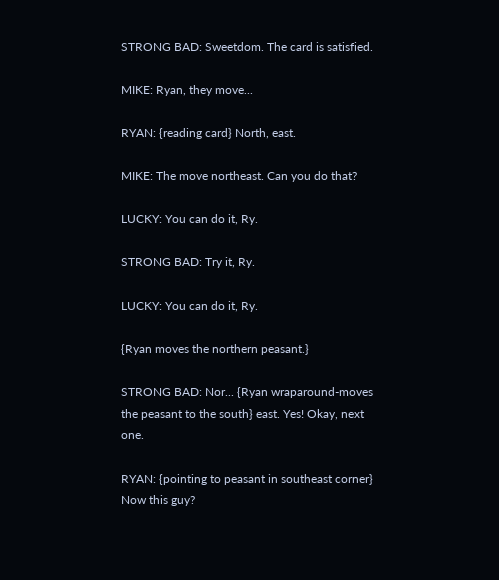STRONG BAD: Sweetdom. The card is satisfied.

MIKE: Ryan, they move...

RYAN: {reading card} North, east.

MIKE: The move northeast. Can you do that?

LUCKY: You can do it, Ry.

STRONG BAD: Try it, Ry.

LUCKY: You can do it, Ry.

{Ryan moves the northern peasant.}

STRONG BAD: Nor... {Ryan wraparound-moves the peasant to the south} east. Yes! Okay, next one.

RYAN: {pointing to peasant in southeast corner} Now this guy?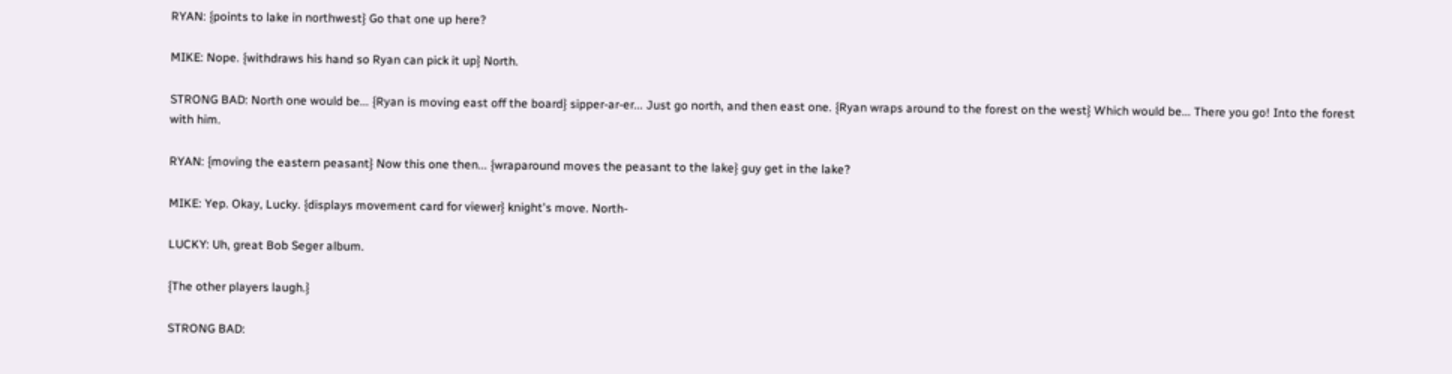RYAN: {points to lake in northwest} Go that one up here?

MIKE: Nope. {withdraws his hand so Ryan can pick it up} North.

STRONG BAD: North one would be... {Ryan is moving east off the board} sipper-ar-er... Just go north, and then east one. {Ryan wraps around to the forest on the west} Which would be... There you go! Into the forest with him.

RYAN: {moving the eastern peasant} Now this one then... {wraparound moves the peasant to the lake} guy get in the lake?

MIKE: Yep. Okay, Lucky. {displays movement card for viewer} knight's move. North-

LUCKY: Uh, great Bob Seger album.

{The other players laugh.}

STRONG BAD: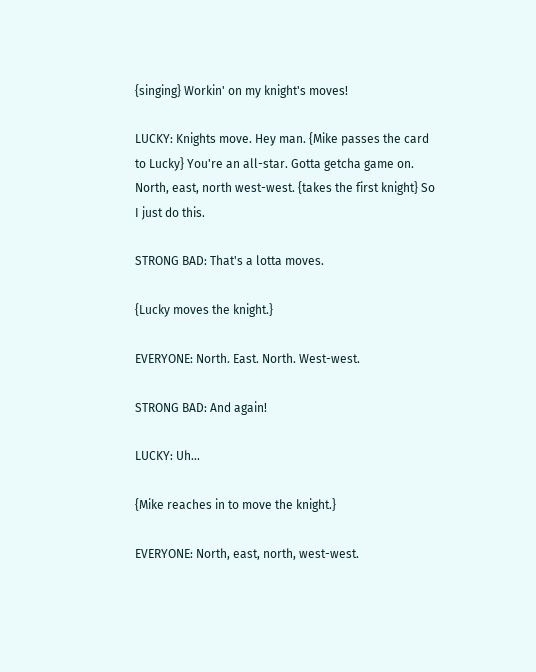{singing} Workin' on my knight's moves!

LUCKY: Knights move. Hey man. {Mike passes the card to Lucky} You're an all-star. Gotta getcha game on. North, east, north west-west. {takes the first knight} So I just do this.

STRONG BAD: That's a lotta moves.

{Lucky moves the knight.}

EVERYONE: North. East. North. West-west.

STRONG BAD: And again!

LUCKY: Uh...

{Mike reaches in to move the knight.}

EVERYONE: North, east, north, west-west.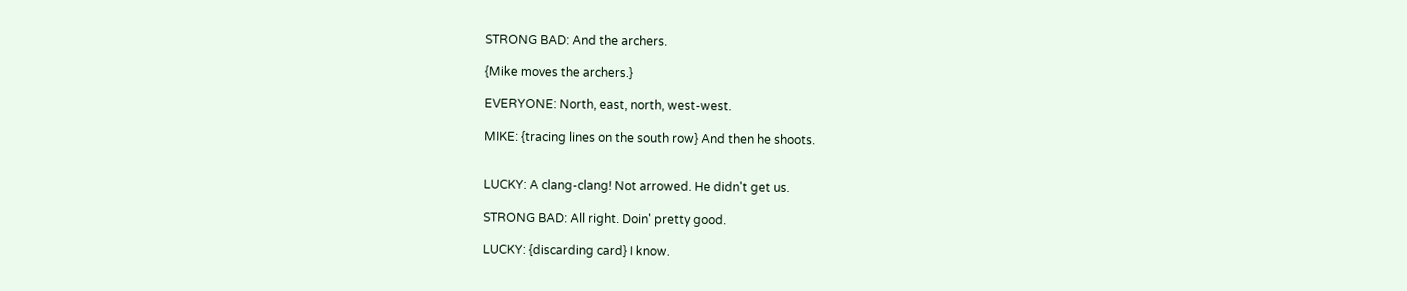STRONG BAD: And the archers.

{Mike moves the archers.}

EVERYONE: North, east, north, west-west.

MIKE: {tracing lines on the south row} And then he shoots.


LUCKY: A clang-clang! Not arrowed. He didn't get us.

STRONG BAD: All right. Doin' pretty good.

LUCKY: {discarding card} I know.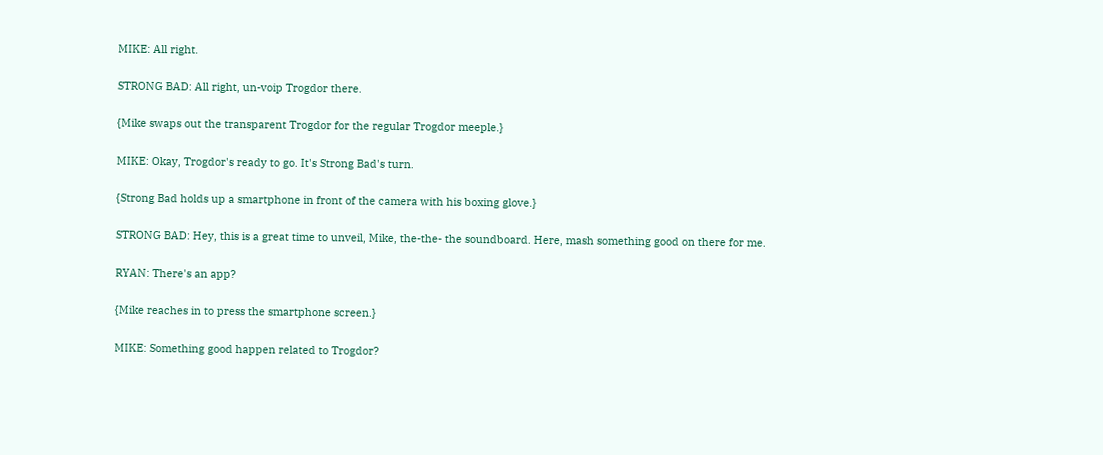MIKE: All right.

STRONG BAD: All right, un-voip Trogdor there.

{Mike swaps out the transparent Trogdor for the regular Trogdor meeple.}

MIKE: Okay, Trogdor's ready to go. It's Strong Bad's turn.

{Strong Bad holds up a smartphone in front of the camera with his boxing glove.}

STRONG BAD: Hey, this is a great time to unveil, Mike, the-the- the soundboard. Here, mash something good on there for me.

RYAN: There's an app?

{Mike reaches in to press the smartphone screen.}

MIKE: Something good happen related to Trogdor?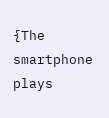{The smartphone plays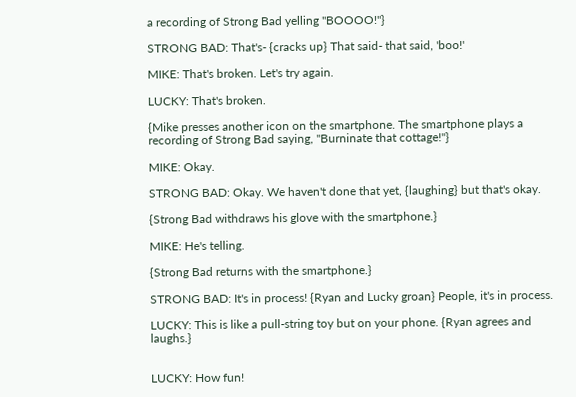a recording of Strong Bad yelling "BOOOO!"}

STRONG BAD: That's- {cracks up} That said- that said, 'boo!'

MIKE: That's broken. Let's try again.

LUCKY: That's broken.

{Mike presses another icon on the smartphone. The smartphone plays a recording of Strong Bad saying, "Burninate that cottage!"}

MIKE: Okay.

STRONG BAD: Okay. We haven't done that yet, {laughing} but that's okay.

{Strong Bad withdraws his glove with the smartphone.}

MIKE: He's telling.

{Strong Bad returns with the smartphone.}

STRONG BAD: It's in process! {Ryan and Lucky groan} People, it's in process.

LUCKY: This is like a pull-string toy but on your phone. {Ryan agrees and laughs.}


LUCKY: How fun!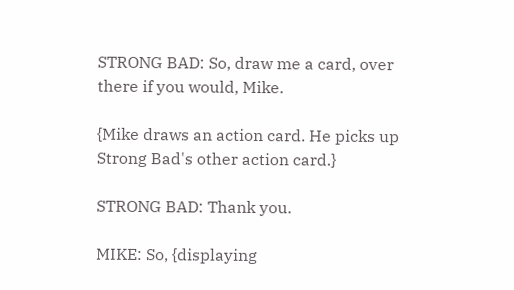STRONG BAD: So, draw me a card, over there if you would, Mike.

{Mike draws an action card. He picks up Strong Bad's other action card.}

STRONG BAD: Thank you.

MIKE: So, {displaying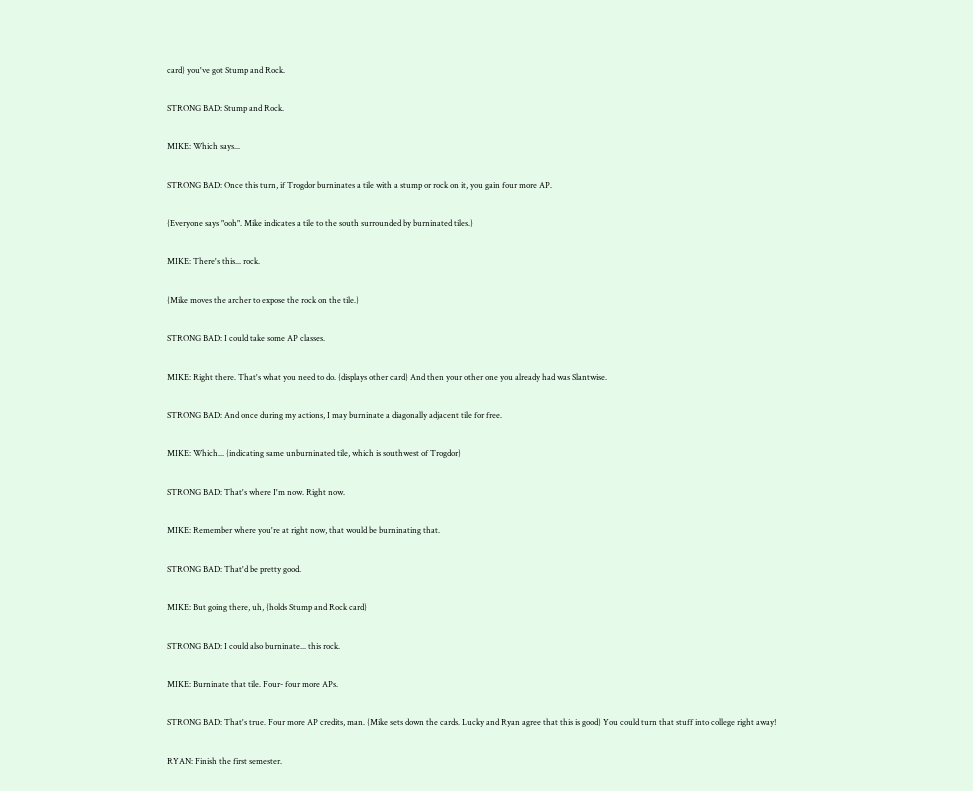card} you've got Stump and Rock.

STRONG BAD: Stump and Rock.

MIKE: Which says...

STRONG BAD: Once this turn, if Trogdor burninates a tile with a stump or rock on it, you gain four more AP.

{Everyone says "ooh". Mike indicates a tile to the south surrounded by burninated tiles.}

MIKE: There's this... rock.

{Mike moves the archer to expose the rock on the tile.}

STRONG BAD: I could take some AP classes.

MIKE: Right there. That's what you need to do. {displays other card} And then your other one you already had was Slantwise.

STRONG BAD: And once during my actions, I may burninate a diagonally adjacent tile for free.

MIKE: Which... {indicating same unburninated tile, which is southwest of Trogdor}

STRONG BAD: That's where I'm now. Right now.

MIKE: Remember where you're at right now, that would be burninating that.

STRONG BAD: That'd be pretty good.

MIKE: But going there, uh, {holds Stump and Rock card}

STRONG BAD: I could also burninate... this rock.

MIKE: Burninate that tile. Four- four more APs.

STRONG BAD: That's true. Four more AP credits, man. {Mike sets down the cards. Lucky and Ryan agree that this is good} You could turn that stuff into college right away!

RYAN: Finish the first semester.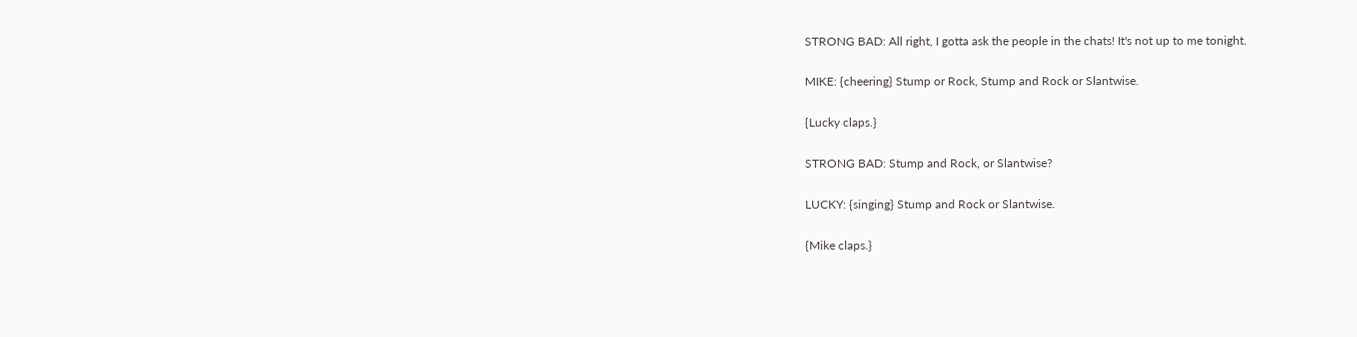STRONG BAD: All right, I gotta ask the people in the chats! It's not up to me tonight.

MIKE: {cheering} Stump or Rock, Stump and Rock or Slantwise.

{Lucky claps.}

STRONG BAD: Stump and Rock, or Slantwise?

LUCKY: {singing} Stump and Rock or Slantwise.

{Mike claps.}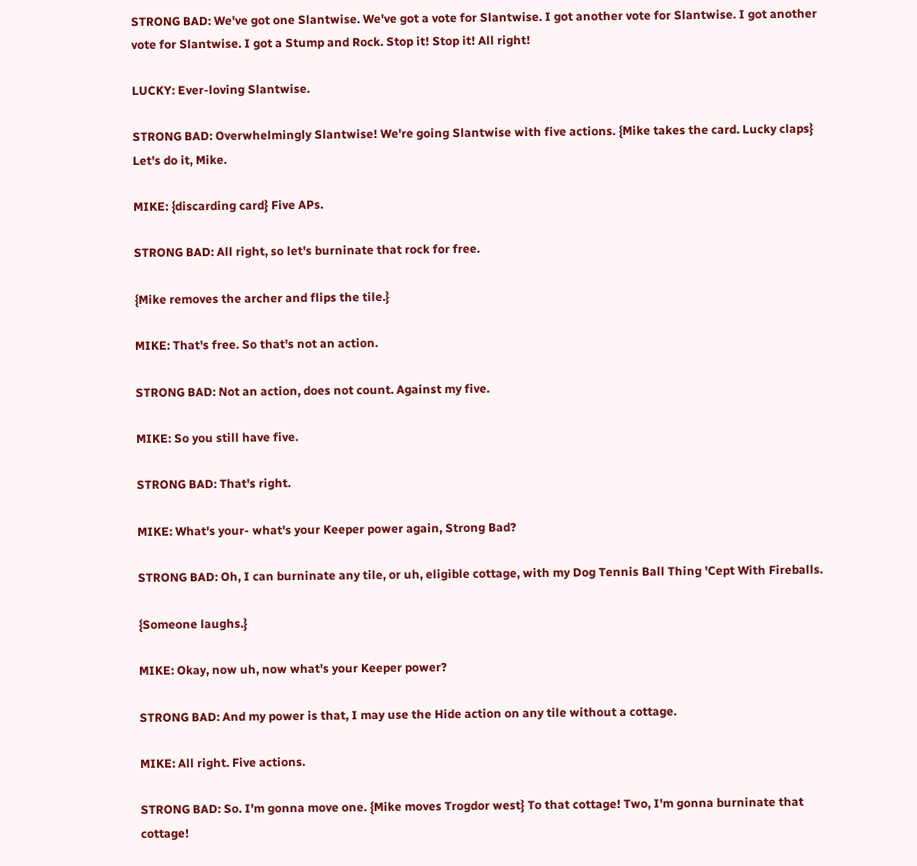STRONG BAD: We've got one Slantwise. We've got a vote for Slantwise. I got another vote for Slantwise. I got another vote for Slantwise. I got a Stump and Rock. Stop it! Stop it! All right!

LUCKY: Ever-loving Slantwise.

STRONG BAD: Overwhelmingly Slantwise! We're going Slantwise with five actions. {Mike takes the card. Lucky claps} Let's do it, Mike.

MIKE: {discarding card} Five APs.

STRONG BAD: All right, so let's burninate that rock for free.

{Mike removes the archer and flips the tile.}

MIKE: That's free. So that's not an action.

STRONG BAD: Not an action, does not count. Against my five.

MIKE: So you still have five.

STRONG BAD: That's right.

MIKE: What's your- what's your Keeper power again, Strong Bad?

STRONG BAD: Oh, I can burninate any tile, or uh, eligible cottage, with my Dog Tennis Ball Thing 'Cept With Fireballs.

{Someone laughs.}

MIKE: Okay, now uh, now what's your Keeper power?

STRONG BAD: And my power is that, I may use the Hide action on any tile without a cottage.

MIKE: All right. Five actions.

STRONG BAD: So. I'm gonna move one. {Mike moves Trogdor west} To that cottage! Two, I'm gonna burninate that cottage!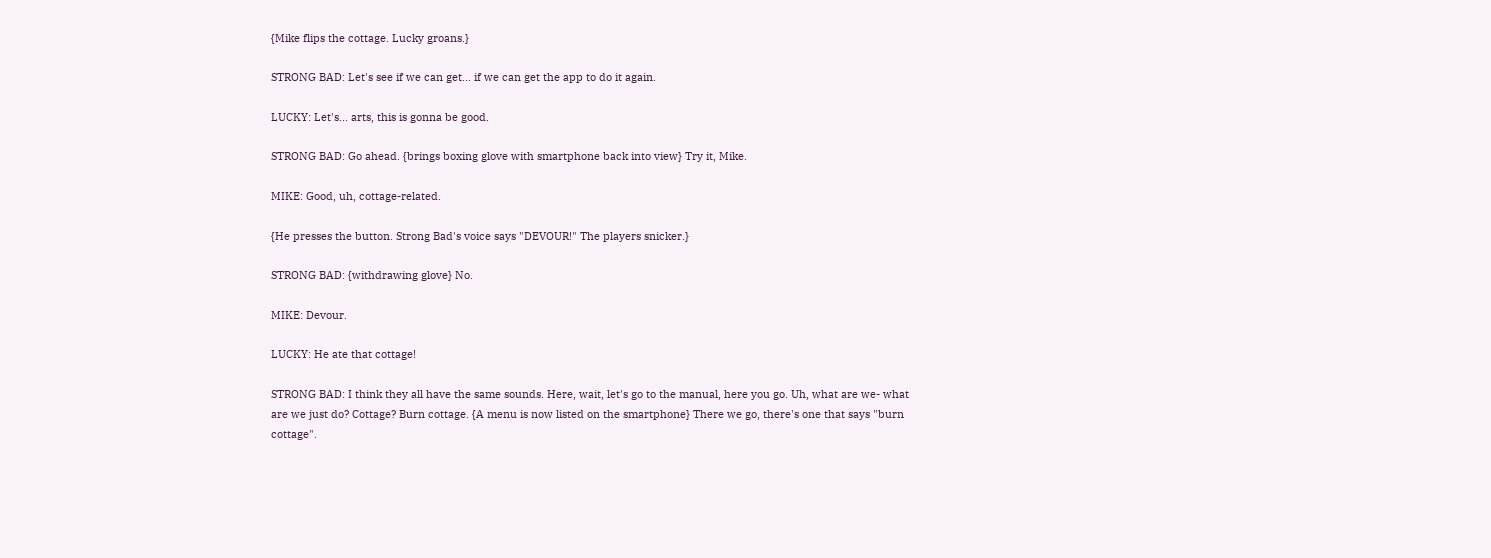{Mike flips the cottage. Lucky groans.}

STRONG BAD: Let's see if we can get... if we can get the app to do it again.

LUCKY: Let's... arts, this is gonna be good.

STRONG BAD: Go ahead. {brings boxing glove with smartphone back into view} Try it, Mike.

MIKE: Good, uh, cottage-related.

{He presses the button. Strong Bad's voice says "DEVOUR!" The players snicker.}

STRONG BAD: {withdrawing glove} No.

MIKE: Devour.

LUCKY: He ate that cottage!

STRONG BAD: I think they all have the same sounds. Here, wait, let's go to the manual, here you go. Uh, what are we- what are we just do? Cottage? Burn cottage. {A menu is now listed on the smartphone} There we go, there's one that says "burn cottage".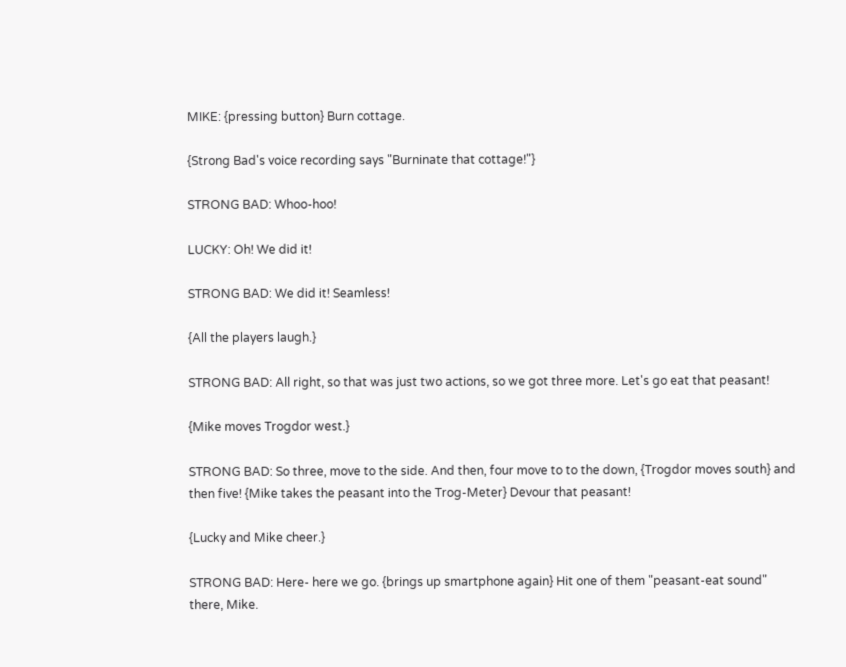MIKE: {pressing button} Burn cottage.

{Strong Bad's voice recording says "Burninate that cottage!"}

STRONG BAD: Whoo-hoo!

LUCKY: Oh! We did it!

STRONG BAD: We did it! Seamless!

{All the players laugh.}

STRONG BAD: All right, so that was just two actions, so we got three more. Let's go eat that peasant!

{Mike moves Trogdor west.}

STRONG BAD: So three, move to the side. And then, four move to to the down, {Trogdor moves south} and then five! {Mike takes the peasant into the Trog-Meter} Devour that peasant!

{Lucky and Mike cheer.}

STRONG BAD: Here- here we go. {brings up smartphone again} Hit one of them "peasant-eat sound" there, Mike.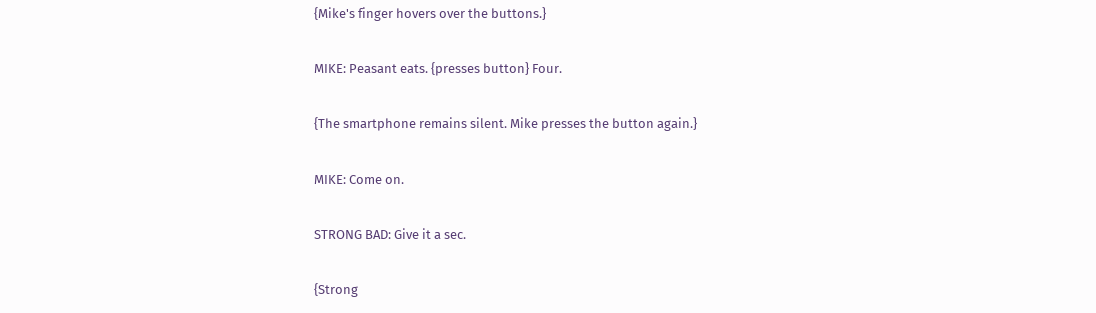{Mike's finger hovers over the buttons.}

MIKE: Peasant eats. {presses button} Four.

{The smartphone remains silent. Mike presses the button again.}

MIKE: Come on.

STRONG BAD: Give it a sec.

{Strong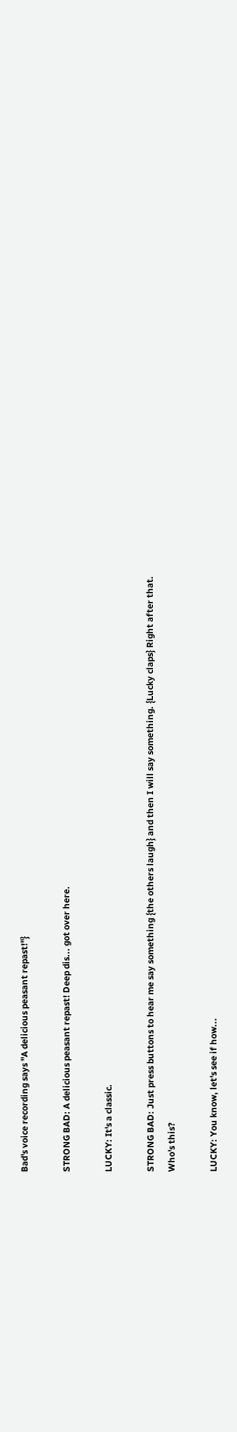Bad's voice recording says "A delicious peasant repast!"}

STRONG BAD: A delicious peasant repast! Deep dis... got over here.

LUCKY: It's a classic.

STRONG BAD: Just press buttons to hear me say something {the others laugh} and then I will say something. {Lucky claps} Right after that. Who's this?

LUCKY: You know, let's see if how...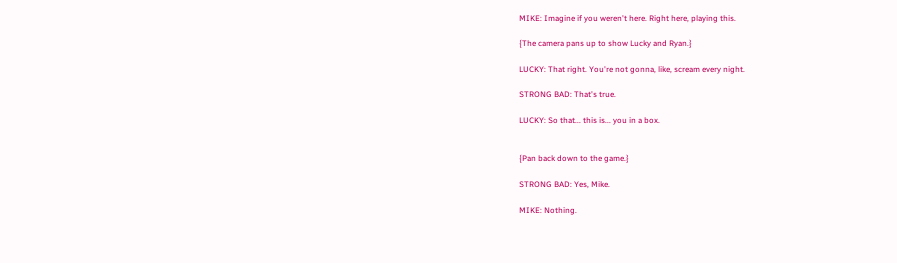MIKE: Imagine if you weren't here. Right here, playing this.

{The camera pans up to show Lucky and Ryan.}

LUCKY: That right. You're not gonna, like, scream every night.

STRONG BAD: That's true.

LUCKY: So that... this is... you in a box.


{Pan back down to the game.}

STRONG BAD: Yes, Mike.

MIKE: Nothing.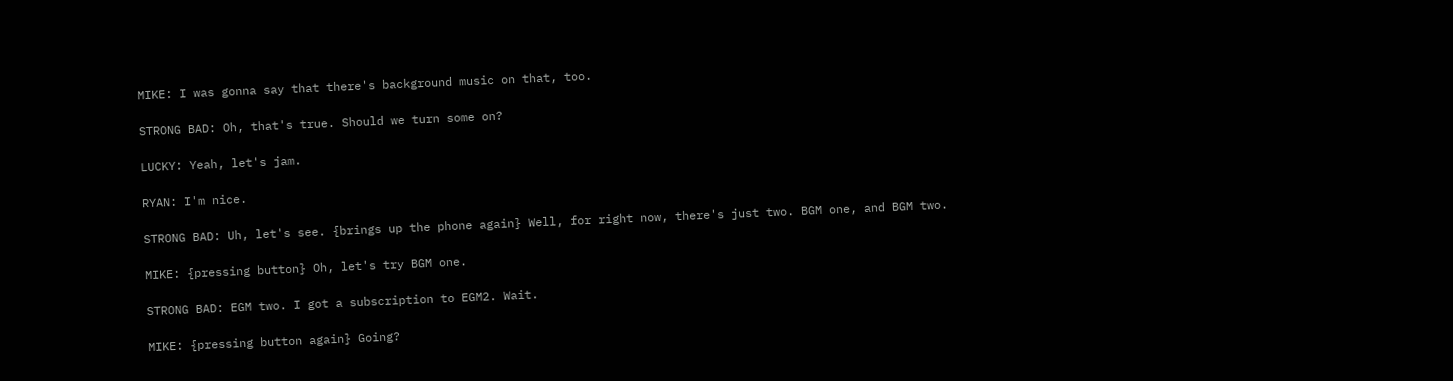MIKE: I was gonna say that there's background music on that, too.

STRONG BAD: Oh, that's true. Should we turn some on?

LUCKY: Yeah, let's jam.

RYAN: I'm nice.

STRONG BAD: Uh, let's see. {brings up the phone again} Well, for right now, there's just two. BGM one, and BGM two.

MIKE: {pressing button} Oh, let's try BGM one.

STRONG BAD: EGM two. I got a subscription to EGM2. Wait.

MIKE: {pressing button again} Going?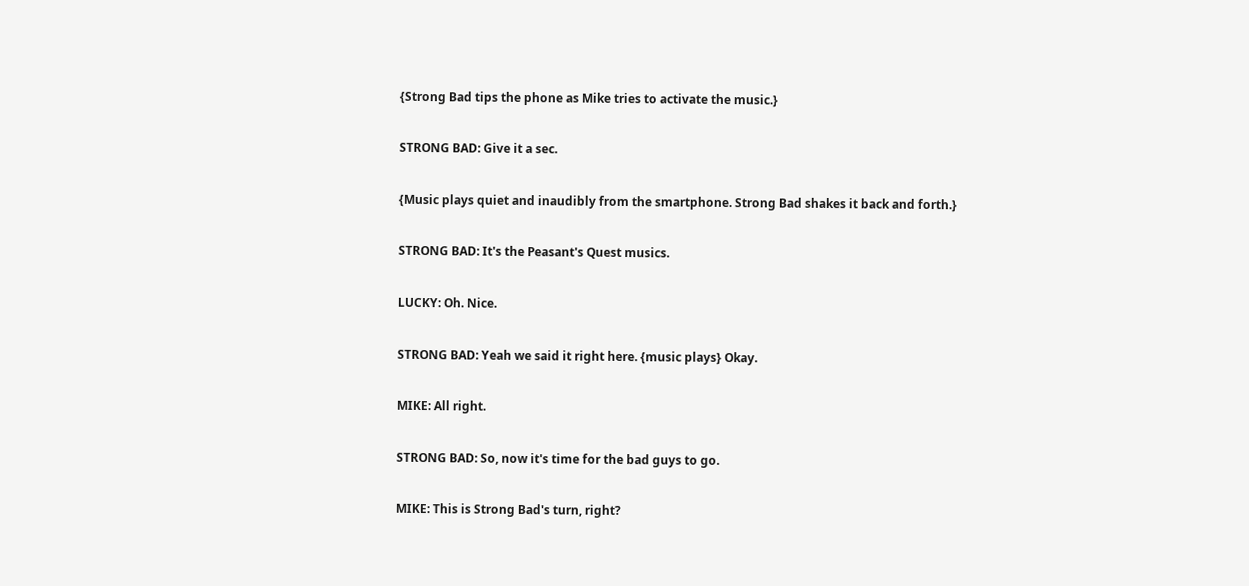{Strong Bad tips the phone as Mike tries to activate the music.}

STRONG BAD: Give it a sec.

{Music plays quiet and inaudibly from the smartphone. Strong Bad shakes it back and forth.}

STRONG BAD: It's the Peasant's Quest musics.

LUCKY: Oh. Nice.

STRONG BAD: Yeah we said it right here. {music plays} Okay.

MIKE: All right.

STRONG BAD: So, now it's time for the bad guys to go.

MIKE: This is Strong Bad's turn, right?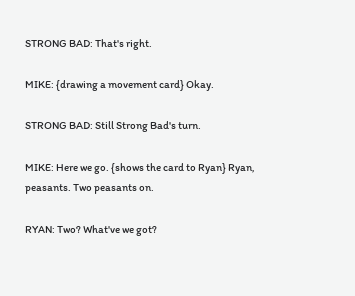STRONG BAD: That's right.

MIKE: {drawing a movement card} Okay.

STRONG BAD: Still Strong Bad's turn.

MIKE: Here we go. {shows the card to Ryan} Ryan, peasants. Two peasants on.

RYAN: Two? What've we got?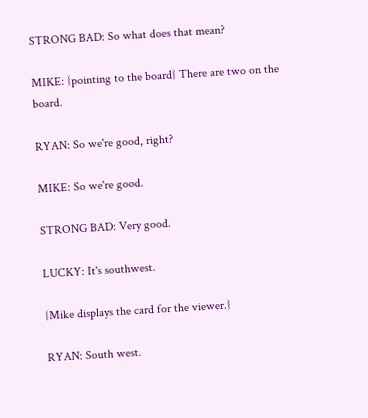STRONG BAD: So what does that mean?

MIKE: {pointing to the board} There are two on the board.

RYAN: So we're good, right?

MIKE: So we're good.

STRONG BAD: Very good.

LUCKY: It's southwest.

{Mike displays the card for the viewer.}

RYAN: South west.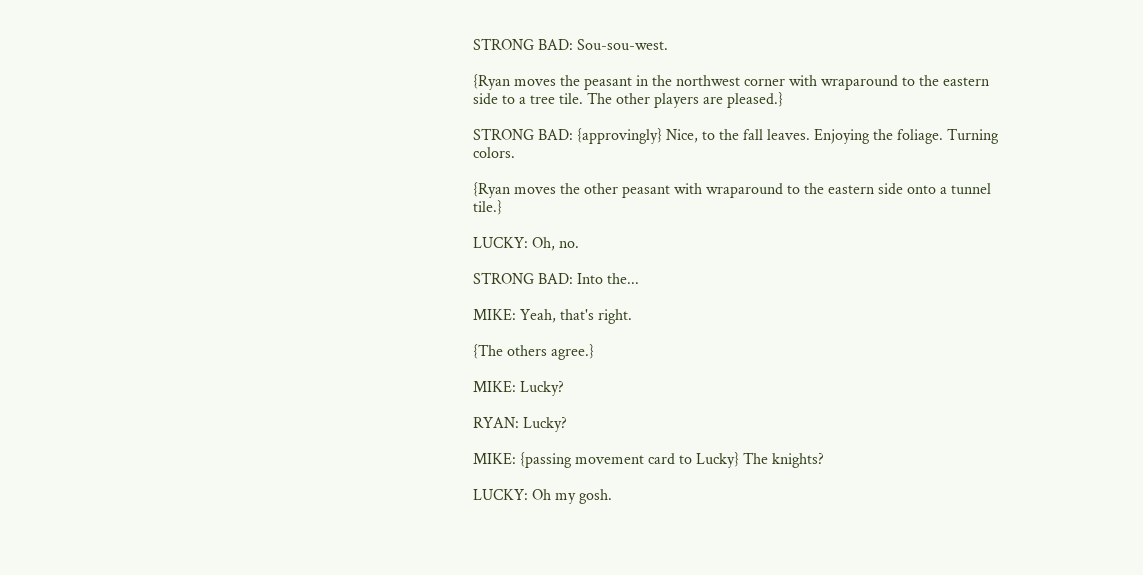STRONG BAD: Sou-sou-west.

{Ryan moves the peasant in the northwest corner with wraparound to the eastern side to a tree tile. The other players are pleased.}

STRONG BAD: {approvingly} Nice, to the fall leaves. Enjoying the foliage. Turning colors.

{Ryan moves the other peasant with wraparound to the eastern side onto a tunnel tile.}

LUCKY: Oh, no.

STRONG BAD: Into the...

MIKE: Yeah, that's right.

{The others agree.}

MIKE: Lucky?

RYAN: Lucky?

MIKE: {passing movement card to Lucky} The knights?

LUCKY: Oh my gosh.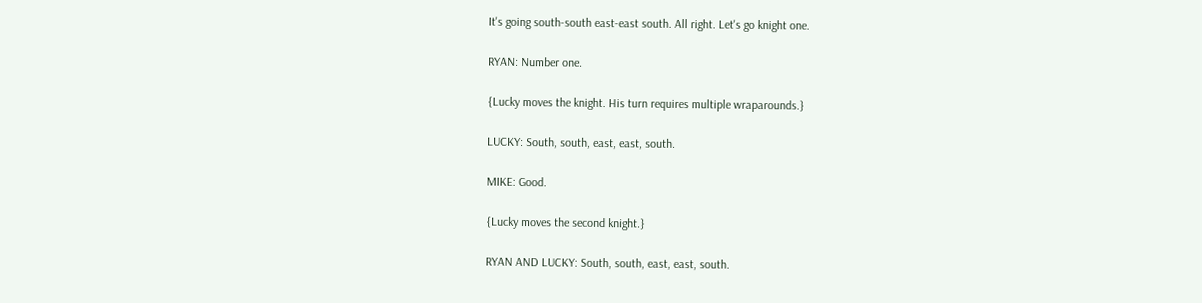It's going south-south east-east south. All right. Let's go knight one.

RYAN: Number one.

{Lucky moves the knight. His turn requires multiple wraparounds.}

LUCKY: South, south, east, east, south.

MIKE: Good.

{Lucky moves the second knight.}

RYAN AND LUCKY: South, south, east, east, south.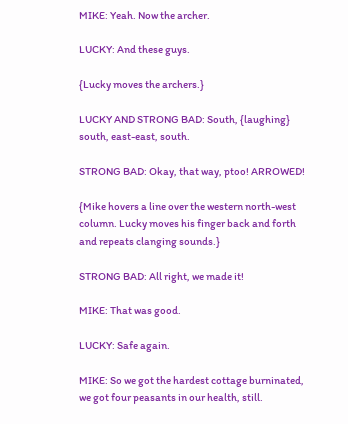MIKE: Yeah. Now the archer.

LUCKY: And these guys.

{Lucky moves the archers.}

LUCKY AND STRONG BAD: South, {laughing} south, east-east, south.

STRONG BAD: Okay, that way, ptoo! ARROWED!

{Mike hovers a line over the western north-west column. Lucky moves his finger back and forth and repeats clanging sounds.}

STRONG BAD: All right, we made it!

MIKE: That was good.

LUCKY: Safe again.

MIKE: So we got the hardest cottage burninated, we got four peasants in our health, still.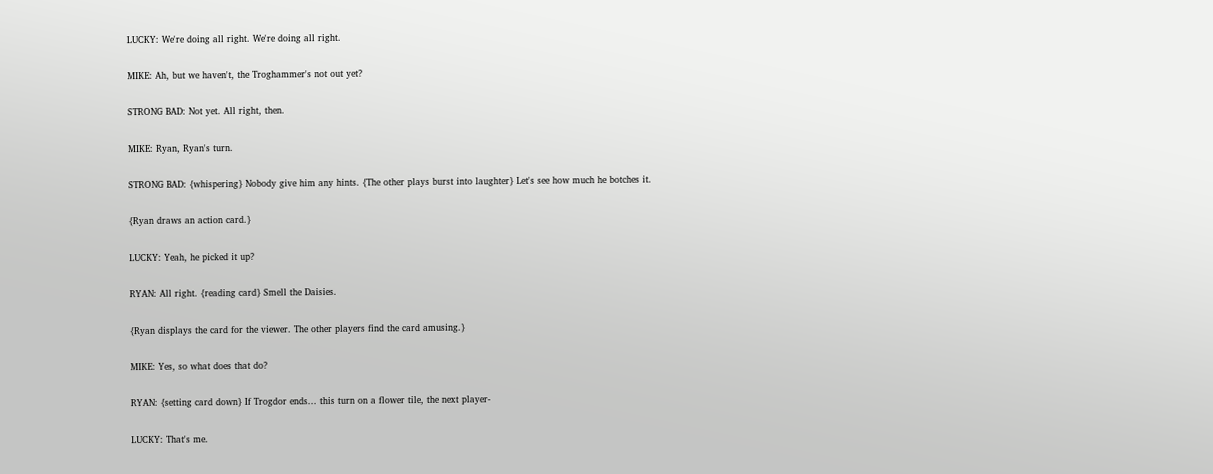LUCKY: We're doing all right. We're doing all right.

MIKE: Ah, but we haven't, the Troghammer's not out yet?

STRONG BAD: Not yet. All right, then.

MIKE: Ryan, Ryan's turn.

STRONG BAD: {whispering} Nobody give him any hints. {The other plays burst into laughter} Let's see how much he botches it.

{Ryan draws an action card.}

LUCKY: Yeah, he picked it up?

RYAN: All right. {reading card} Smell the Daisies.

{Ryan displays the card for the viewer. The other players find the card amusing.}

MIKE: Yes, so what does that do?

RYAN: {setting card down} If Trogdor ends... this turn on a flower tile, the next player-

LUCKY: That's me.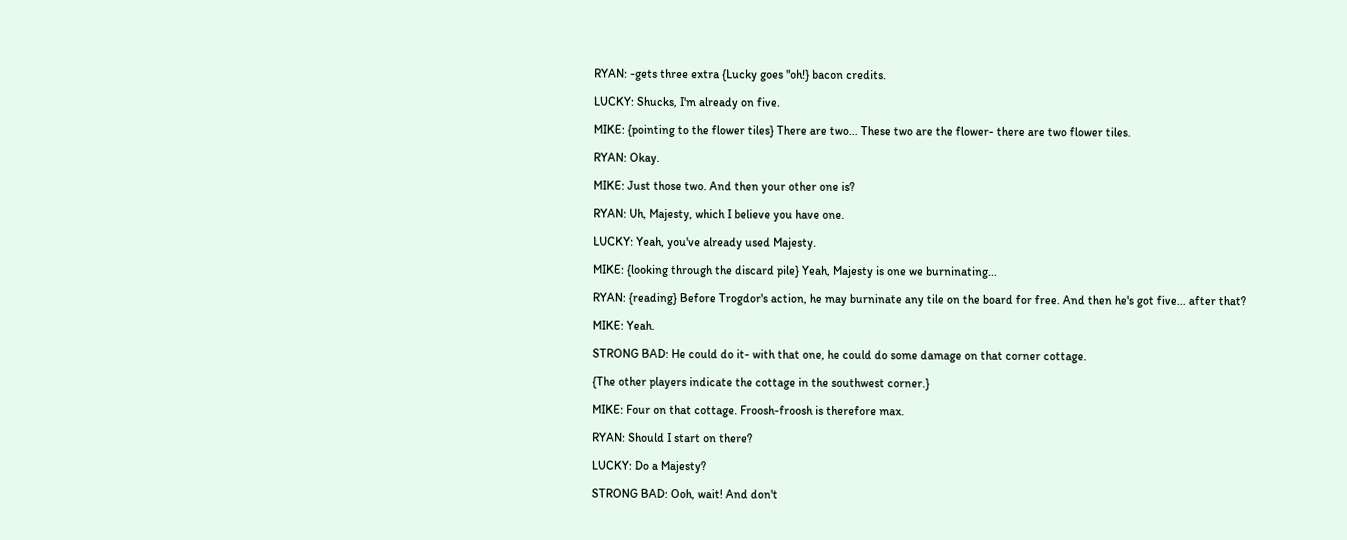RYAN: -gets three extra {Lucky goes "oh!} bacon credits.

LUCKY: Shucks, I'm already on five.

MIKE: {pointing to the flower tiles} There are two... These two are the flower- there are two flower tiles.

RYAN: Okay.

MIKE: Just those two. And then your other one is?

RYAN: Uh, Majesty, which I believe you have one.

LUCKY: Yeah, you've already used Majesty.

MIKE: {looking through the discard pile} Yeah, Majesty is one we burninating...

RYAN: {reading} Before Trogdor's action, he may burninate any tile on the board for free. And then he's got five... after that?

MIKE: Yeah.

STRONG BAD: He could do it- with that one, he could do some damage on that corner cottage.

{The other players indicate the cottage in the southwest corner.}

MIKE: Four on that cottage. Froosh-froosh is therefore max.

RYAN: Should I start on there?

LUCKY: Do a Majesty?

STRONG BAD: Ooh, wait! And don't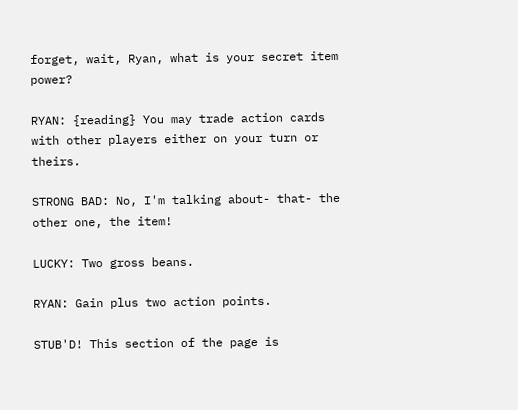forget, wait, Ryan, what is your secret item power?

RYAN: {reading} You may trade action cards with other players either on your turn or theirs.

STRONG BAD: No, I'm talking about- that- the other one, the item!

LUCKY: Two gross beans.

RYAN: Gain plus two action points.

STUB'D! This section of the page is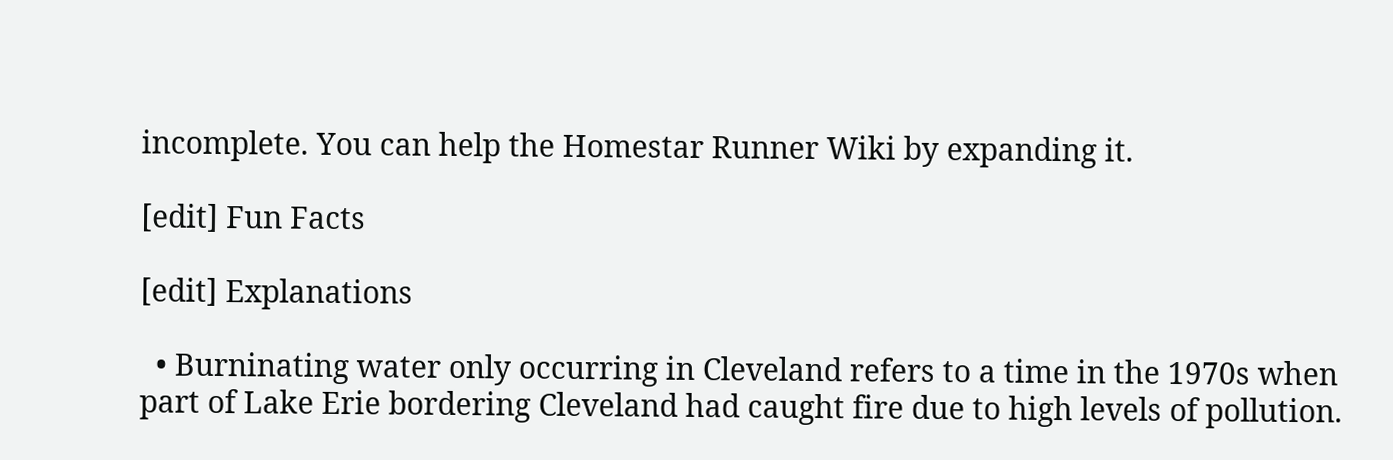incomplete. You can help the Homestar Runner Wiki by expanding it.

[edit] Fun Facts

[edit] Explanations

  • Burninating water only occurring in Cleveland refers to a time in the 1970s when part of Lake Erie bordering Cleveland had caught fire due to high levels of pollution.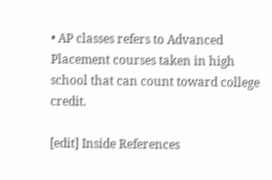• AP classes refers to Advanced Placement courses taken in high school that can count toward college credit.

[edit] Inside References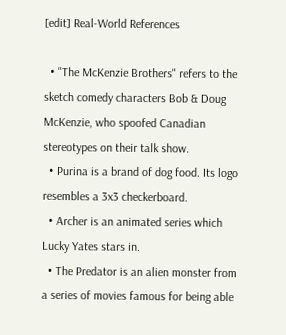[edit] Real-World References

  • "The McKenzie Brothers" refers to the sketch comedy characters Bob & Doug McKenzie, who spoofed Canadian stereotypes on their talk show.
  • Purina is a brand of dog food. Its logo resembles a 3x3 checkerboard.
  • Archer is an animated series which Lucky Yates stars in.
  • The Predator is an alien monster from a series of movies famous for being able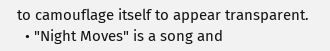to camouflage itself to appear transparent.
  • "Night Moves" is a song and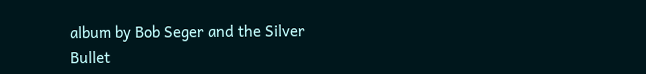album by Bob Seger and the Silver Bullet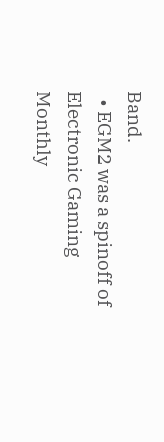Band.
  • EGM2 was a spinoff of Electronic Gaming Monthly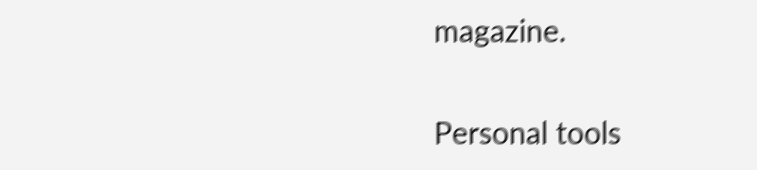magazine.

Personal tools